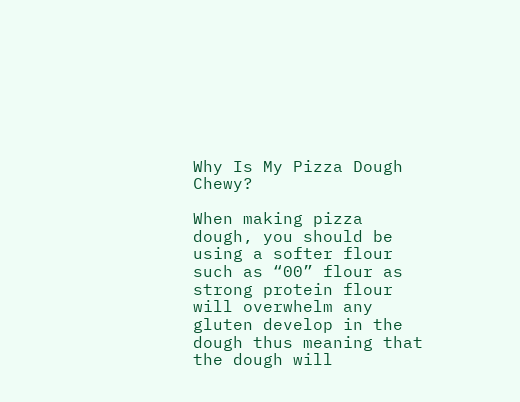Why Is My Pizza Dough Chewy?

When making pizza dough, you should be using a softer flour such as “00” flour as strong protein flour will overwhelm any gluten develop in the dough thus meaning that the dough will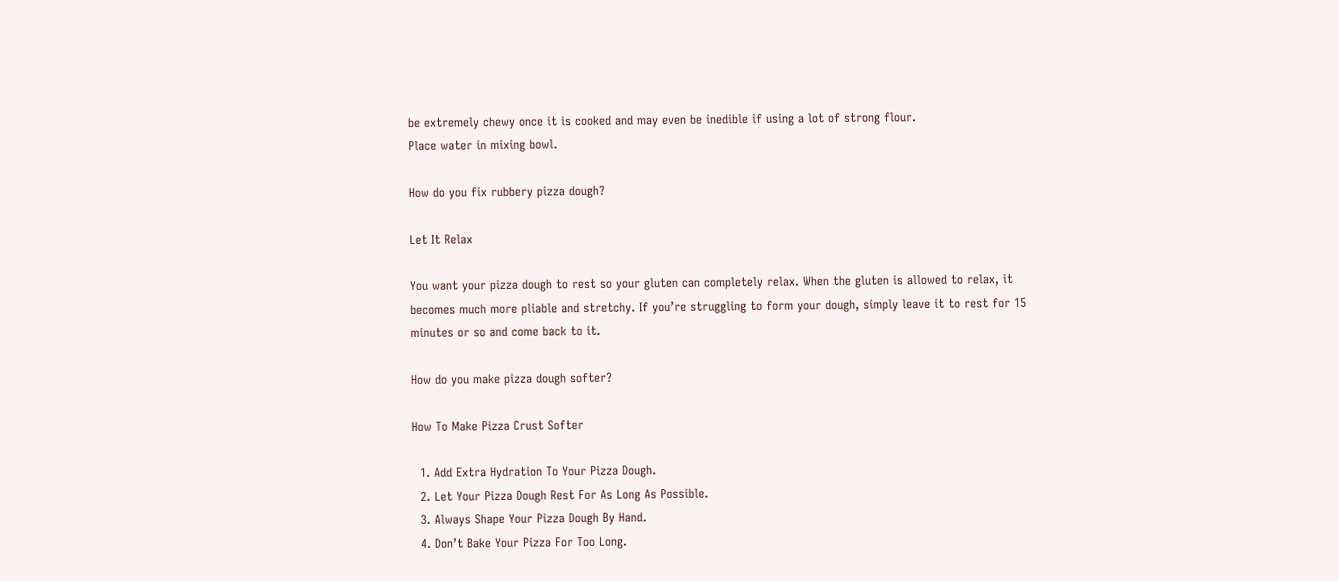be extremely chewy once it is cooked and may even be inedible if using a lot of strong flour.
Place water in mixing bowl.

How do you fix rubbery pizza dough?

Let It Relax

You want your pizza dough to rest so your gluten can completely relax. When the gluten is allowed to relax, it becomes much more pliable and stretchy. If you’re struggling to form your dough, simply leave it to rest for 15 minutes or so and come back to it.

How do you make pizza dough softer?

How To Make Pizza Crust Softer

  1. Add Extra Hydration To Your Pizza Dough.
  2. Let Your Pizza Dough Rest For As Long As Possible.
  3. Always Shape Your Pizza Dough By Hand.
  4. Don’t Bake Your Pizza For Too Long.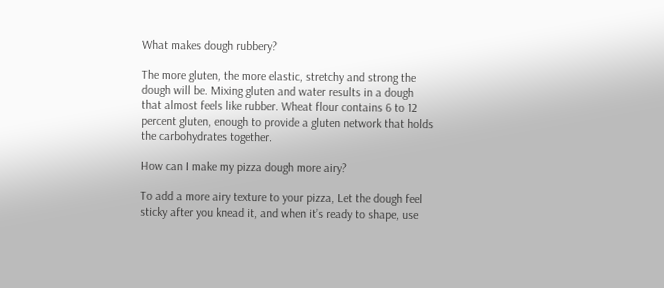What makes dough rubbery?

The more gluten, the more elastic, stretchy and strong the dough will be. Mixing gluten and water results in a dough that almost feels like rubber. Wheat flour contains 6 to 12 percent gluten, enough to provide a gluten network that holds the carbohydrates together.

How can I make my pizza dough more airy?

To add a more airy texture to your pizza, Let the dough feel sticky after you knead it, and when it’s ready to shape, use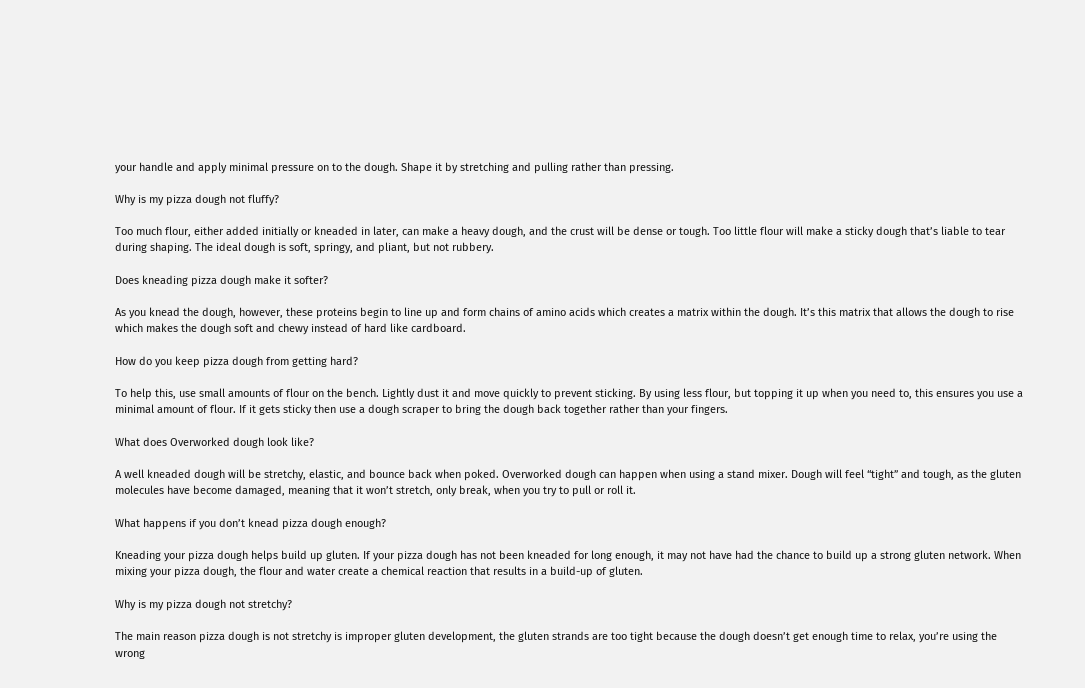your handle and apply minimal pressure on to the dough. Shape it by stretching and pulling rather than pressing.

Why is my pizza dough not fluffy?

Too much flour, either added initially or kneaded in later, can make a heavy dough, and the crust will be dense or tough. Too little flour will make a sticky dough that’s liable to tear during shaping. The ideal dough is soft, springy, and pliant, but not rubbery.

Does kneading pizza dough make it softer?

As you knead the dough, however, these proteins begin to line up and form chains of amino acids which creates a matrix within the dough. It’s this matrix that allows the dough to rise which makes the dough soft and chewy instead of hard like cardboard.

How do you keep pizza dough from getting hard?

To help this, use small amounts of flour on the bench. Lightly dust it and move quickly to prevent sticking. By using less flour, but topping it up when you need to, this ensures you use a minimal amount of flour. If it gets sticky then use a dough scraper to bring the dough back together rather than your fingers.

What does Overworked dough look like?

A well kneaded dough will be stretchy, elastic, and bounce back when poked. Overworked dough can happen when using a stand mixer. Dough will feel “tight” and tough, as the gluten molecules have become damaged, meaning that it won’t stretch, only break, when you try to pull or roll it.

What happens if you don’t knead pizza dough enough?

Kneading your pizza dough helps build up gluten. If your pizza dough has not been kneaded for long enough, it may not have had the chance to build up a strong gluten network. When mixing your pizza dough, the flour and water create a chemical reaction that results in a build-up of gluten.

Why is my pizza dough not stretchy?

The main reason pizza dough is not stretchy is improper gluten development, the gluten strands are too tight because the dough doesn’t get enough time to relax, you’re using the wrong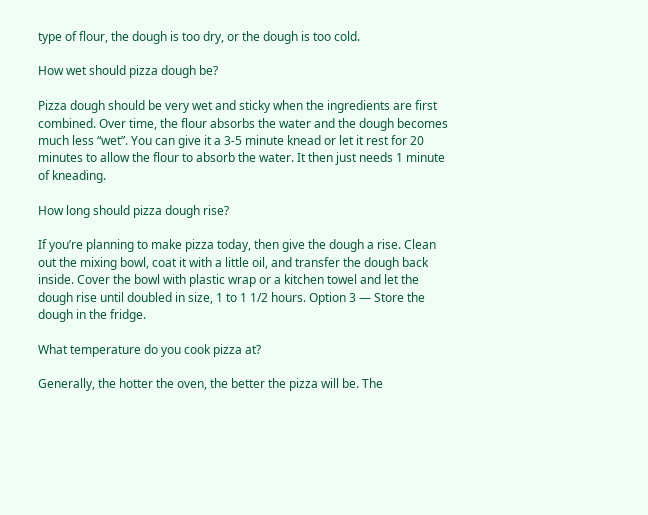type of flour, the dough is too dry, or the dough is too cold.

How wet should pizza dough be?

Pizza dough should be very wet and sticky when the ingredients are first combined. Over time, the flour absorbs the water and the dough becomes much less “wet”. You can give it a 3-5 minute knead or let it rest for 20 minutes to allow the flour to absorb the water. It then just needs 1 minute of kneading.

How long should pizza dough rise?

If you’re planning to make pizza today, then give the dough a rise. Clean out the mixing bowl, coat it with a little oil, and transfer the dough back inside. Cover the bowl with plastic wrap or a kitchen towel and let the dough rise until doubled in size, 1 to 1 1/2 hours. Option 3 — Store the dough in the fridge.

What temperature do you cook pizza at?

Generally, the hotter the oven, the better the pizza will be. The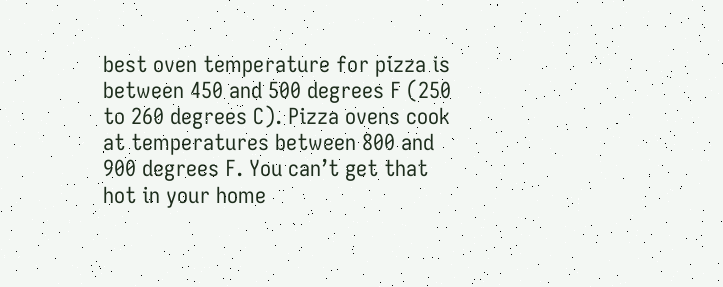best oven temperature for pizza is between 450 and 500 degrees F (250 to 260 degrees C). Pizza ovens cook at temperatures between 800 and 900 degrees F. You can’t get that hot in your home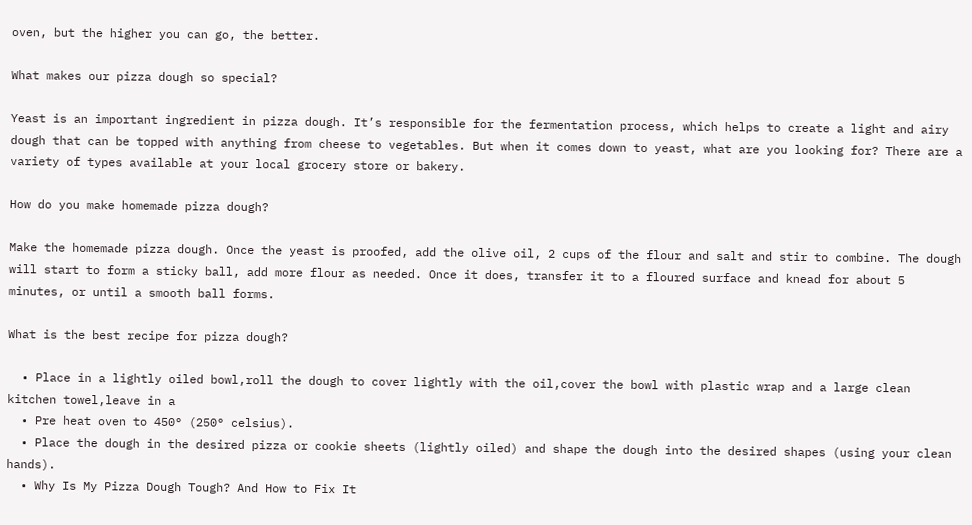oven, but the higher you can go, the better.

What makes our pizza dough so special?

Yeast is an important ingredient in pizza dough. It’s responsible for the fermentation process, which helps to create a light and airy dough that can be topped with anything from cheese to vegetables. But when it comes down to yeast, what are you looking for? There are a variety of types available at your local grocery store or bakery.

How do you make homemade pizza dough?

Make the homemade pizza dough. Once the yeast is proofed, add the olive oil, 2 cups of the flour and salt and stir to combine. The dough will start to form a sticky ball, add more flour as needed. Once it does, transfer it to a floured surface and knead for about 5 minutes, or until a smooth ball forms.

What is the best recipe for pizza dough?

  • Place in a lightly oiled bowl,roll the dough to cover lightly with the oil,cover the bowl with plastic wrap and a large clean kitchen towel,leave in a
  • Pre heat oven to 450° (250° celsius).
  • Place the dough in the desired pizza or cookie sheets (lightly oiled) and shape the dough into the desired shapes (using your clean hands).
  • Why Is My Pizza Dough Tough? And How to Fix It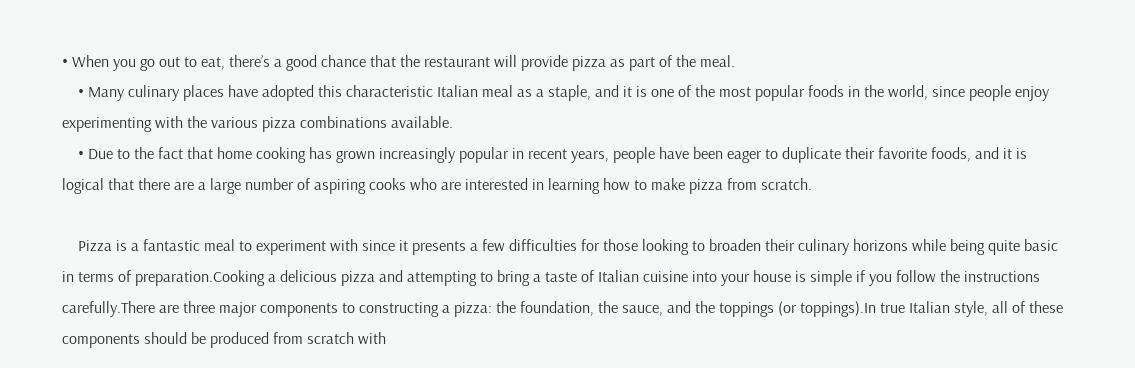• When you go out to eat, there’s a good chance that the restaurant will provide pizza as part of the meal.
    • Many culinary places have adopted this characteristic Italian meal as a staple, and it is one of the most popular foods in the world, since people enjoy experimenting with the various pizza combinations available.
    • Due to the fact that home cooking has grown increasingly popular in recent years, people have been eager to duplicate their favorite foods, and it is logical that there are a large number of aspiring cooks who are interested in learning how to make pizza from scratch.

    Pizza is a fantastic meal to experiment with since it presents a few difficulties for those looking to broaden their culinary horizons while being quite basic in terms of preparation.Cooking a delicious pizza and attempting to bring a taste of Italian cuisine into your house is simple if you follow the instructions carefully.There are three major components to constructing a pizza: the foundation, the sauce, and the toppings (or toppings).In true Italian style, all of these components should be produced from scratch with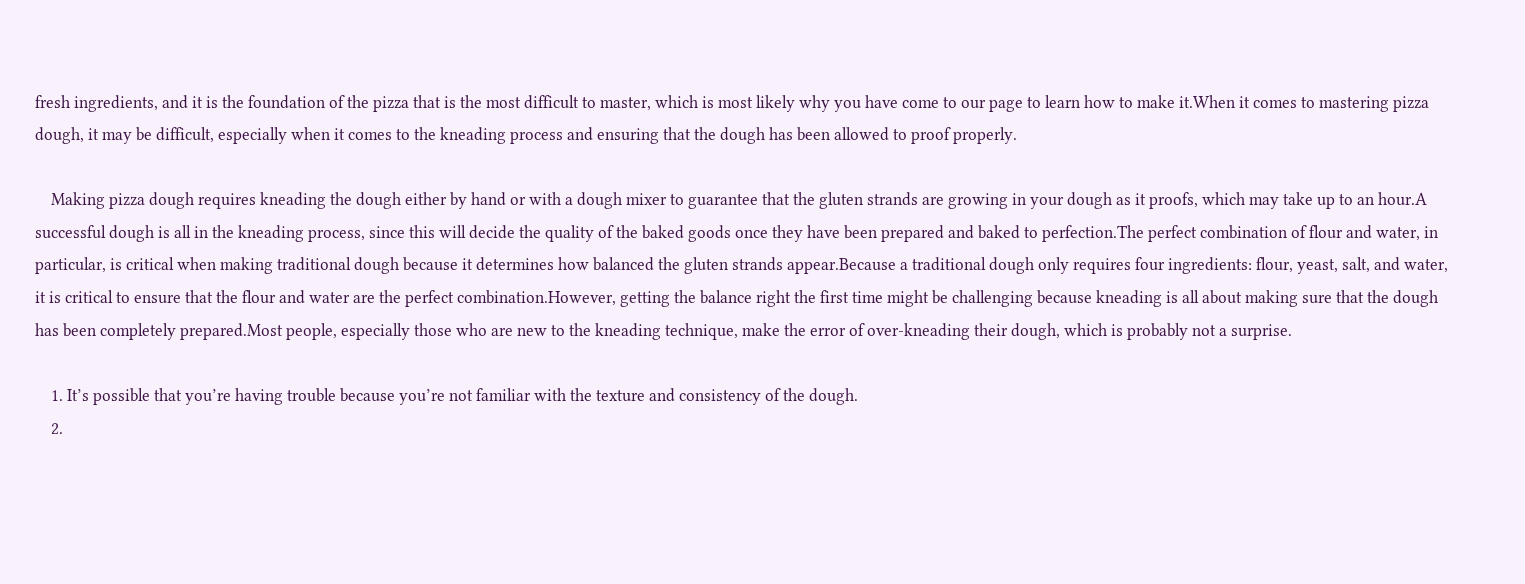fresh ingredients, and it is the foundation of the pizza that is the most difficult to master, which is most likely why you have come to our page to learn how to make it.When it comes to mastering pizza dough, it may be difficult, especially when it comes to the kneading process and ensuring that the dough has been allowed to proof properly.

    Making pizza dough requires kneading the dough either by hand or with a dough mixer to guarantee that the gluten strands are growing in your dough as it proofs, which may take up to an hour.A successful dough is all in the kneading process, since this will decide the quality of the baked goods once they have been prepared and baked to perfection.The perfect combination of flour and water, in particular, is critical when making traditional dough because it determines how balanced the gluten strands appear.Because a traditional dough only requires four ingredients: flour, yeast, salt, and water, it is critical to ensure that the flour and water are the perfect combination.However, getting the balance right the first time might be challenging because kneading is all about making sure that the dough has been completely prepared.Most people, especially those who are new to the kneading technique, make the error of over-kneading their dough, which is probably not a surprise.

    1. It’s possible that you’re having trouble because you’re not familiar with the texture and consistency of the dough.
    2.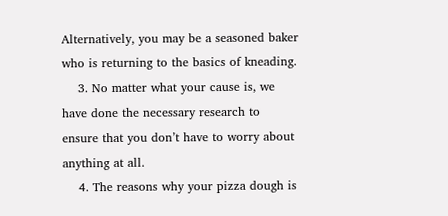Alternatively, you may be a seasoned baker who is returning to the basics of kneading.
    3. No matter what your cause is, we have done the necessary research to ensure that you don’t have to worry about anything at all.
    4. The reasons why your pizza dough is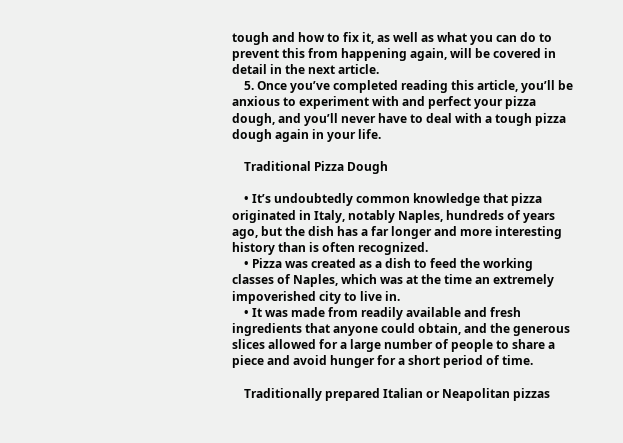tough and how to fix it, as well as what you can do to prevent this from happening again, will be covered in detail in the next article.
    5. Once you’ve completed reading this article, you’ll be anxious to experiment with and perfect your pizza dough, and you’ll never have to deal with a tough pizza dough again in your life.

    Traditional Pizza Dough

    • It’s undoubtedly common knowledge that pizza originated in Italy, notably Naples, hundreds of years ago, but the dish has a far longer and more interesting history than is often recognized.
    • Pizza was created as a dish to feed the working classes of Naples, which was at the time an extremely impoverished city to live in.
    • It was made from readily available and fresh ingredients that anyone could obtain, and the generous slices allowed for a large number of people to share a piece and avoid hunger for a short period of time.

    Traditionally prepared Italian or Neapolitan pizzas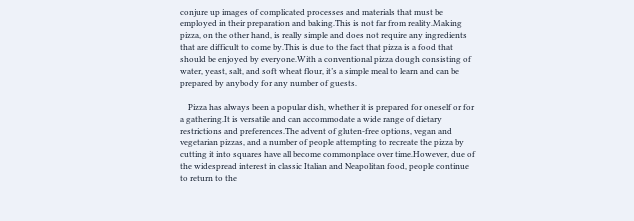conjure up images of complicated processes and materials that must be employed in their preparation and baking.This is not far from reality.Making pizza, on the other hand, is really simple and does not require any ingredients that are difficult to come by.This is due to the fact that pizza is a food that should be enjoyed by everyone.With a conventional pizza dough consisting of water, yeast, salt, and soft wheat flour, it’s a simple meal to learn and can be prepared by anybody for any number of guests.

    Pizza has always been a popular dish, whether it is prepared for oneself or for a gathering.It is versatile and can accommodate a wide range of dietary restrictions and preferences.The advent of gluten-free options, vegan and vegetarian pizzas, and a number of people attempting to recreate the pizza by cutting it into squares have all become commonplace over time.However, due of the widespread interest in classic Italian and Neapolitan food, people continue to return to the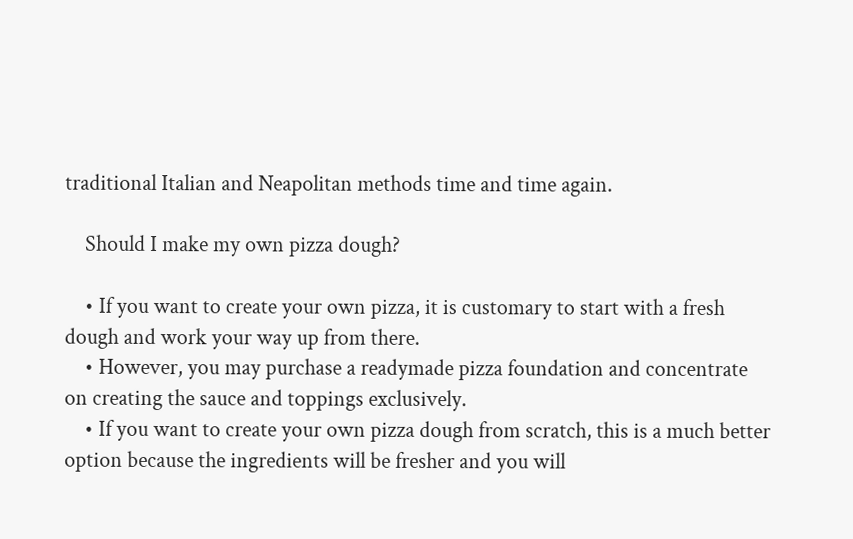traditional Italian and Neapolitan methods time and time again.

    Should I make my own pizza dough?

    • If you want to create your own pizza, it is customary to start with a fresh dough and work your way up from there.
    • However, you may purchase a readymade pizza foundation and concentrate on creating the sauce and toppings exclusively.
    • If you want to create your own pizza dough from scratch, this is a much better option because the ingredients will be fresher and you will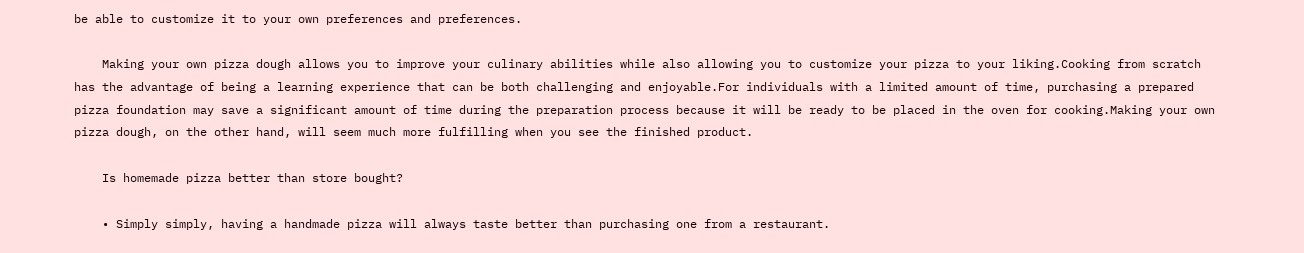be able to customize it to your own preferences and preferences.

    Making your own pizza dough allows you to improve your culinary abilities while also allowing you to customize your pizza to your liking.Cooking from scratch has the advantage of being a learning experience that can be both challenging and enjoyable.For individuals with a limited amount of time, purchasing a prepared pizza foundation may save a significant amount of time during the preparation process because it will be ready to be placed in the oven for cooking.Making your own pizza dough, on the other hand, will seem much more fulfilling when you see the finished product.

    Is homemade pizza better than store bought?

    • Simply simply, having a handmade pizza will always taste better than purchasing one from a restaurant.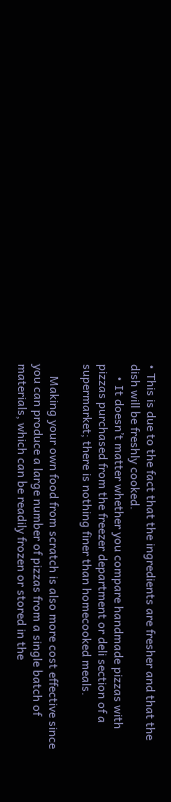• This is due to the fact that the ingredients are fresher and that the dish will be freshly cooked.
    • It doesn’t matter whether you compare handmade pizzas with pizzas purchased from the freezer department or deli section of a supermarket; there is nothing finer than homecooked meals.

    Making your own food from scratch is also more cost effective since you can produce a large number of pizzas from a single batch of materials, which can be readily frozen or stored in the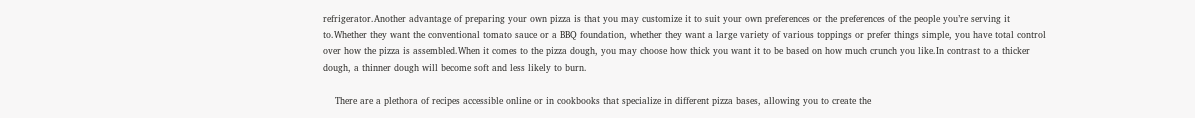refrigerator.Another advantage of preparing your own pizza is that you may customize it to suit your own preferences or the preferences of the people you’re serving it to.Whether they want the conventional tomato sauce or a BBQ foundation, whether they want a large variety of various toppings or prefer things simple, you have total control over how the pizza is assembled.When it comes to the pizza dough, you may choose how thick you want it to be based on how much crunch you like.In contrast to a thicker dough, a thinner dough will become soft and less likely to burn.

    There are a plethora of recipes accessible online or in cookbooks that specialize in different pizza bases, allowing you to create the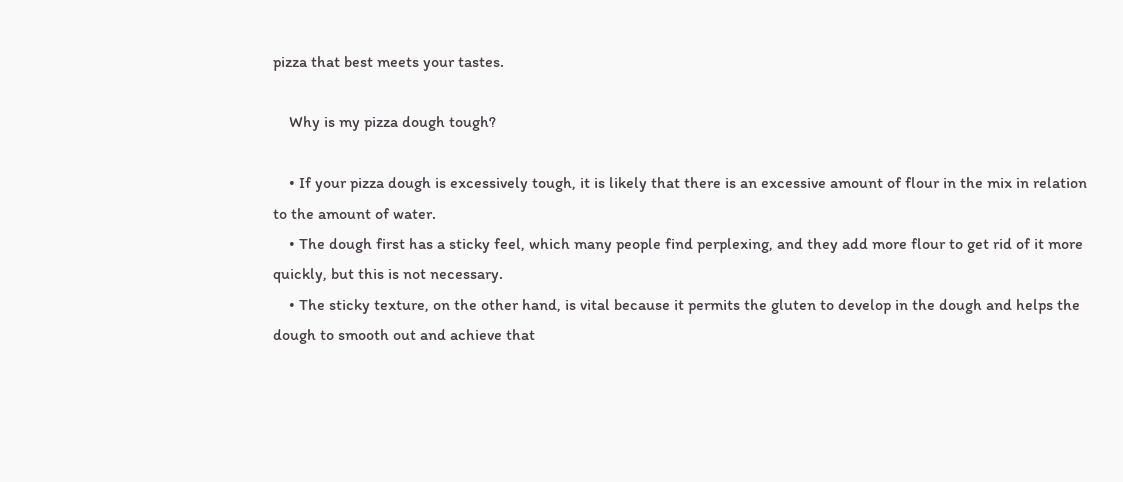pizza that best meets your tastes.

    Why is my pizza dough tough?

    • If your pizza dough is excessively tough, it is likely that there is an excessive amount of flour in the mix in relation to the amount of water.
    • The dough first has a sticky feel, which many people find perplexing, and they add more flour to get rid of it more quickly, but this is not necessary.
    • The sticky texture, on the other hand, is vital because it permits the gluten to develop in the dough and helps the dough to smooth out and achieve that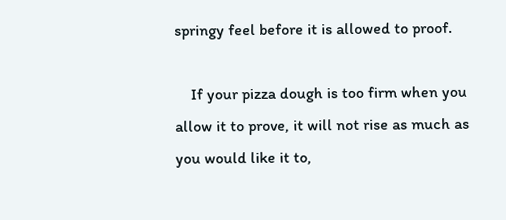springy feel before it is allowed to proof.

    If your pizza dough is too firm when you allow it to prove, it will not rise as much as you would like it to,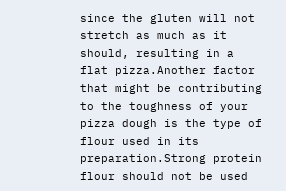since the gluten will not stretch as much as it should, resulting in a flat pizza.Another factor that might be contributing to the toughness of your pizza dough is the type of flour used in its preparation.Strong protein flour should not be used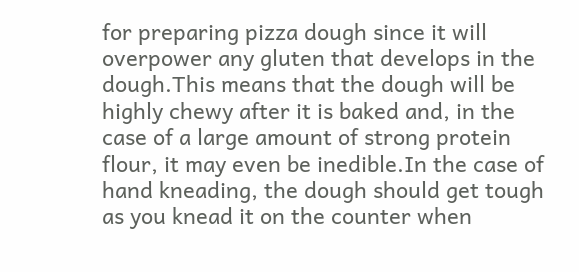for preparing pizza dough since it will overpower any gluten that develops in the dough.This means that the dough will be highly chewy after it is baked and, in the case of a large amount of strong protein flour, it may even be inedible.In the case of hand kneading, the dough should get tough as you knead it on the counter when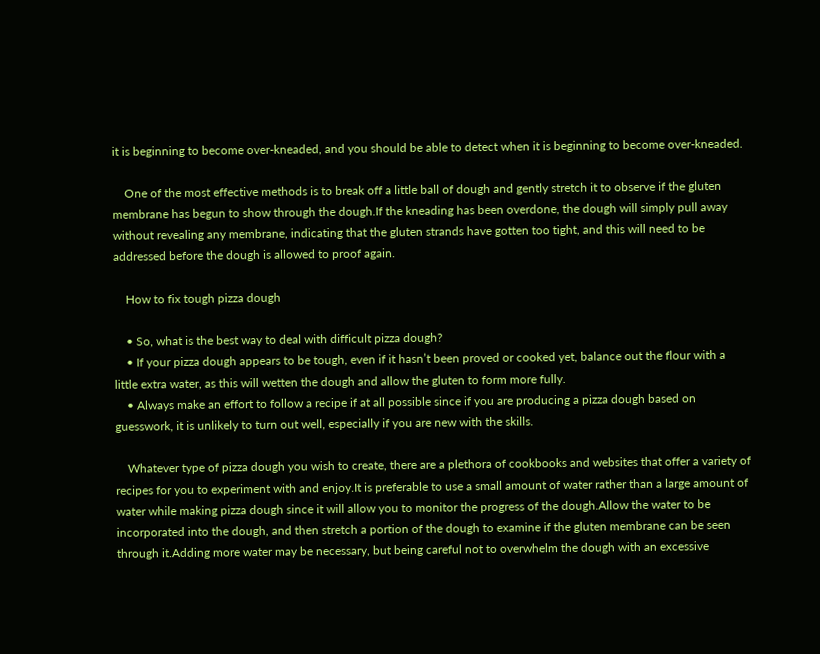it is beginning to become over-kneaded, and you should be able to detect when it is beginning to become over-kneaded.

    One of the most effective methods is to break off a little ball of dough and gently stretch it to observe if the gluten membrane has begun to show through the dough.If the kneading has been overdone, the dough will simply pull away without revealing any membrane, indicating that the gluten strands have gotten too tight, and this will need to be addressed before the dough is allowed to proof again.

    How to fix tough pizza dough

    • So, what is the best way to deal with difficult pizza dough?
    • If your pizza dough appears to be tough, even if it hasn’t been proved or cooked yet, balance out the flour with a little extra water, as this will wetten the dough and allow the gluten to form more fully.
    • Always make an effort to follow a recipe if at all possible since if you are producing a pizza dough based on guesswork, it is unlikely to turn out well, especially if you are new with the skills.

    Whatever type of pizza dough you wish to create, there are a plethora of cookbooks and websites that offer a variety of recipes for you to experiment with and enjoy.It is preferable to use a small amount of water rather than a large amount of water while making pizza dough since it will allow you to monitor the progress of the dough.Allow the water to be incorporated into the dough, and then stretch a portion of the dough to examine if the gluten membrane can be seen through it.Adding more water may be necessary, but being careful not to overwhelm the dough with an excessive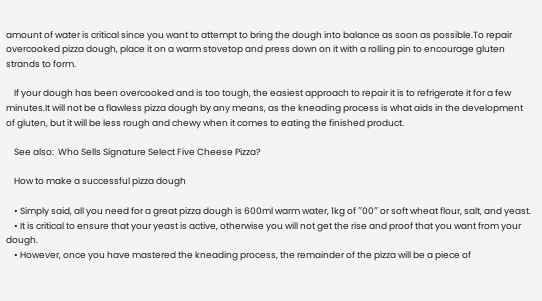amount of water is critical since you want to attempt to bring the dough into balance as soon as possible.To repair overcooked pizza dough, place it on a warm stovetop and press down on it with a rolling pin to encourage gluten strands to form.

    If your dough has been overcooked and is too tough, the easiest approach to repair it is to refrigerate it for a few minutes.It will not be a flawless pizza dough by any means, as the kneading process is what aids in the development of gluten, but it will be less rough and chewy when it comes to eating the finished product.

    See also:  Who Sells Signature Select Five Cheese Pizza?

    How to make a successful pizza dough

    • Simply said, all you need for a great pizza dough is 600ml warm water, 1kg of ″00″ or soft wheat flour, salt, and yeast.
    • It is critical to ensure that your yeast is active, otherwise you will not get the rise and proof that you want from your dough.
    • However, once you have mastered the kneading process, the remainder of the pizza will be a piece of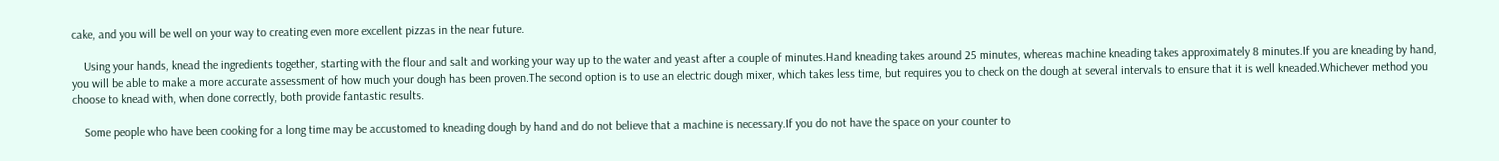cake, and you will be well on your way to creating even more excellent pizzas in the near future.

    Using your hands, knead the ingredients together, starting with the flour and salt and working your way up to the water and yeast after a couple of minutes.Hand kneading takes around 25 minutes, whereas machine kneading takes approximately 8 minutes.If you are kneading by hand, you will be able to make a more accurate assessment of how much your dough has been proven.The second option is to use an electric dough mixer, which takes less time, but requires you to check on the dough at several intervals to ensure that it is well kneaded.Whichever method you choose to knead with, when done correctly, both provide fantastic results.

    Some people who have been cooking for a long time may be accustomed to kneading dough by hand and do not believe that a machine is necessary.If you do not have the space on your counter to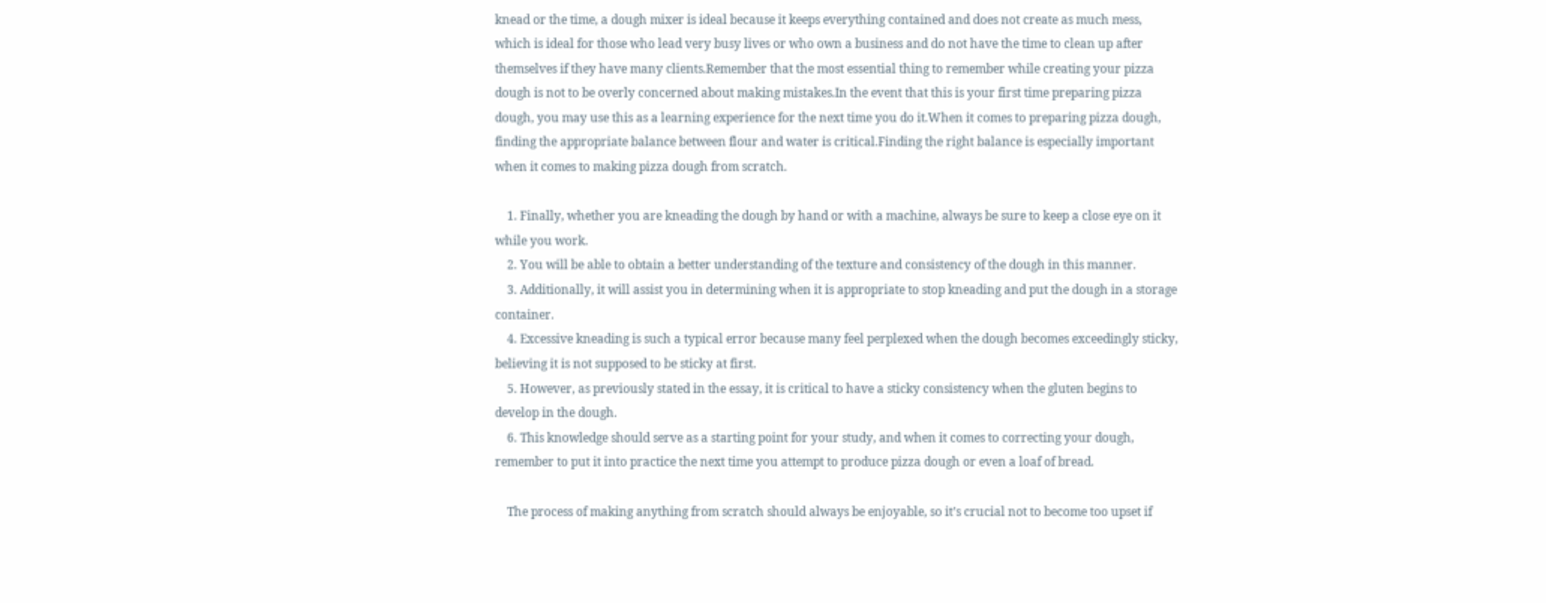knead or the time, a dough mixer is ideal because it keeps everything contained and does not create as much mess, which is ideal for those who lead very busy lives or who own a business and do not have the time to clean up after themselves if they have many clients.Remember that the most essential thing to remember while creating your pizza dough is not to be overly concerned about making mistakes.In the event that this is your first time preparing pizza dough, you may use this as a learning experience for the next time you do it.When it comes to preparing pizza dough, finding the appropriate balance between flour and water is critical.Finding the right balance is especially important when it comes to making pizza dough from scratch.

    1. Finally, whether you are kneading the dough by hand or with a machine, always be sure to keep a close eye on it while you work.
    2. You will be able to obtain a better understanding of the texture and consistency of the dough in this manner.
    3. Additionally, it will assist you in determining when it is appropriate to stop kneading and put the dough in a storage container.
    4. Excessive kneading is such a typical error because many feel perplexed when the dough becomes exceedingly sticky, believing it is not supposed to be sticky at first.
    5. However, as previously stated in the essay, it is critical to have a sticky consistency when the gluten begins to develop in the dough.
    6. This knowledge should serve as a starting point for your study, and when it comes to correcting your dough, remember to put it into practice the next time you attempt to produce pizza dough or even a loaf of bread.

    The process of making anything from scratch should always be enjoyable, so it’s crucial not to become too upset if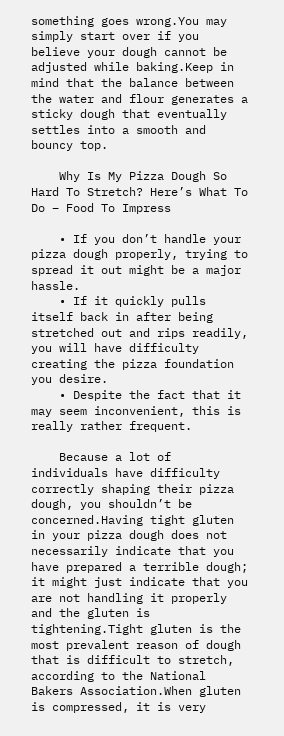something goes wrong.You may simply start over if you believe your dough cannot be adjusted while baking.Keep in mind that the balance between the water and flour generates a sticky dough that eventually settles into a smooth and bouncy top.

    Why Is My Pizza Dough So Hard To Stretch? Here’s What To Do – Food To Impress

    • If you don’t handle your pizza dough properly, trying to spread it out might be a major hassle.
    • If it quickly pulls itself back in after being stretched out and rips readily, you will have difficulty creating the pizza foundation you desire.
    • Despite the fact that it may seem inconvenient, this is really rather frequent.

    Because a lot of individuals have difficulty correctly shaping their pizza dough, you shouldn’t be concerned.Having tight gluten in your pizza dough does not necessarily indicate that you have prepared a terrible dough; it might just indicate that you are not handling it properly and the gluten is tightening.Tight gluten is the most prevalent reason of dough that is difficult to stretch, according to the National Bakers Association.When gluten is compressed, it is very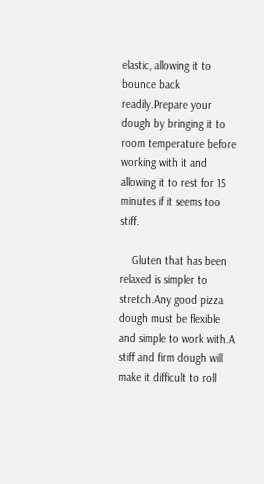elastic, allowing it to bounce back readily.Prepare your dough by bringing it to room temperature before working with it and allowing it to rest for 15 minutes if it seems too stiff.

    Gluten that has been relaxed is simpler to stretch.Any good pizza dough must be flexible and simple to work with.A stiff and firm dough will make it difficult to roll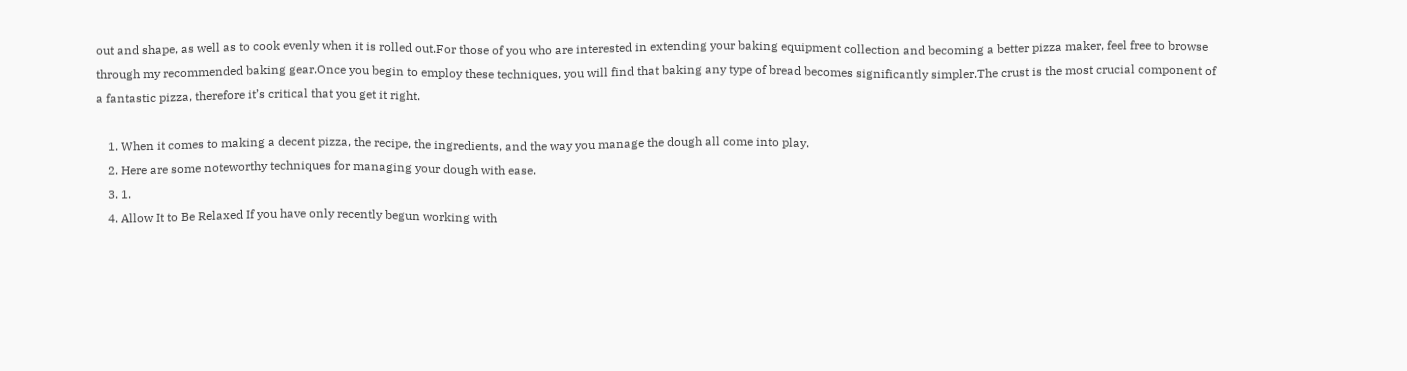out and shape, as well as to cook evenly when it is rolled out.For those of you who are interested in extending your baking equipment collection and becoming a better pizza maker, feel free to browse through my recommended baking gear.Once you begin to employ these techniques, you will find that baking any type of bread becomes significantly simpler.The crust is the most crucial component of a fantastic pizza, therefore it’s critical that you get it right.

    1. When it comes to making a decent pizza, the recipe, the ingredients, and the way you manage the dough all come into play.
    2. Here are some noteworthy techniques for managing your dough with ease.
    3. 1.
    4. Allow It to Be Relaxed If you have only recently begun working with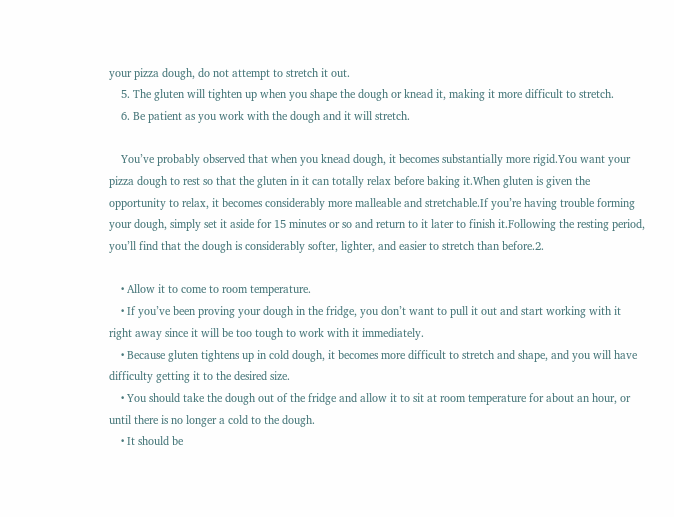your pizza dough, do not attempt to stretch it out.
    5. The gluten will tighten up when you shape the dough or knead it, making it more difficult to stretch.
    6. Be patient as you work with the dough and it will stretch.

    You’ve probably observed that when you knead dough, it becomes substantially more rigid.You want your pizza dough to rest so that the gluten in it can totally relax before baking it.When gluten is given the opportunity to relax, it becomes considerably more malleable and stretchable.If you’re having trouble forming your dough, simply set it aside for 15 minutes or so and return to it later to finish it.Following the resting period, you’ll find that the dough is considerably softer, lighter, and easier to stretch than before.2.

    • Allow it to come to room temperature.
    • If you’ve been proving your dough in the fridge, you don’t want to pull it out and start working with it right away since it will be too tough to work with it immediately.
    • Because gluten tightens up in cold dough, it becomes more difficult to stretch and shape, and you will have difficulty getting it to the desired size.
    • You should take the dough out of the fridge and allow it to sit at room temperature for about an hour, or until there is no longer a cold to the dough.
    • It should be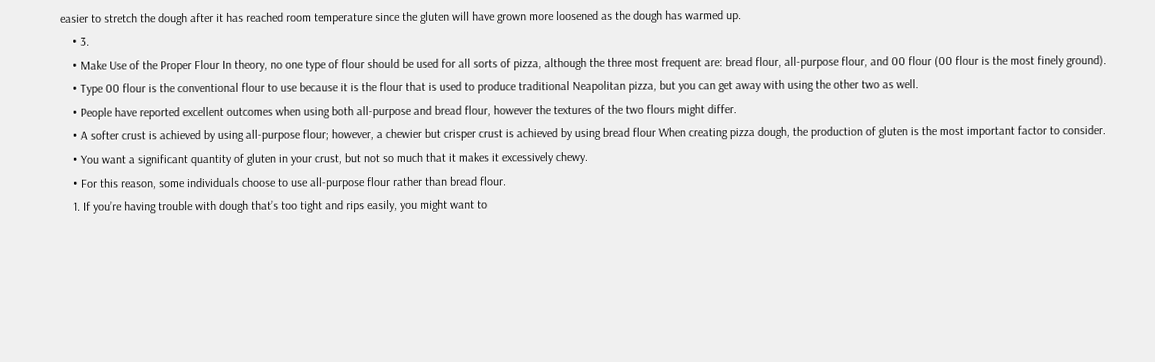easier to stretch the dough after it has reached room temperature since the gluten will have grown more loosened as the dough has warmed up.
    • 3.
    • Make Use of the Proper Flour In theory, no one type of flour should be used for all sorts of pizza, although the three most frequent are: bread flour, all-purpose flour, and 00 flour (00 flour is the most finely ground).
    • Type 00 flour is the conventional flour to use because it is the flour that is used to produce traditional Neapolitan pizza, but you can get away with using the other two as well.
    • People have reported excellent outcomes when using both all-purpose and bread flour, however the textures of the two flours might differ.
    • A softer crust is achieved by using all-purpose flour; however, a chewier but crisper crust is achieved by using bread flour When creating pizza dough, the production of gluten is the most important factor to consider.
    • You want a significant quantity of gluten in your crust, but not so much that it makes it excessively chewy.
    • For this reason, some individuals choose to use all-purpose flour rather than bread flour.
    1. If you’re having trouble with dough that’s too tight and rips easily, you might want to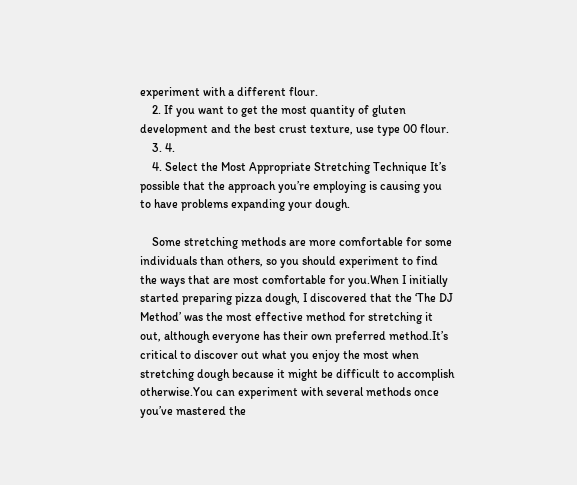experiment with a different flour.
    2. If you want to get the most quantity of gluten development and the best crust texture, use type 00 flour.
    3. 4.
    4. Select the Most Appropriate Stretching Technique It’s possible that the approach you’re employing is causing you to have problems expanding your dough.

    Some stretching methods are more comfortable for some individuals than others, so you should experiment to find the ways that are most comfortable for you.When I initially started preparing pizza dough, I discovered that the ‘The DJ Method’ was the most effective method for stretching it out, although everyone has their own preferred method.It’s critical to discover out what you enjoy the most when stretching dough because it might be difficult to accomplish otherwise.You can experiment with several methods once you’ve mastered the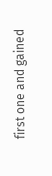first one and gained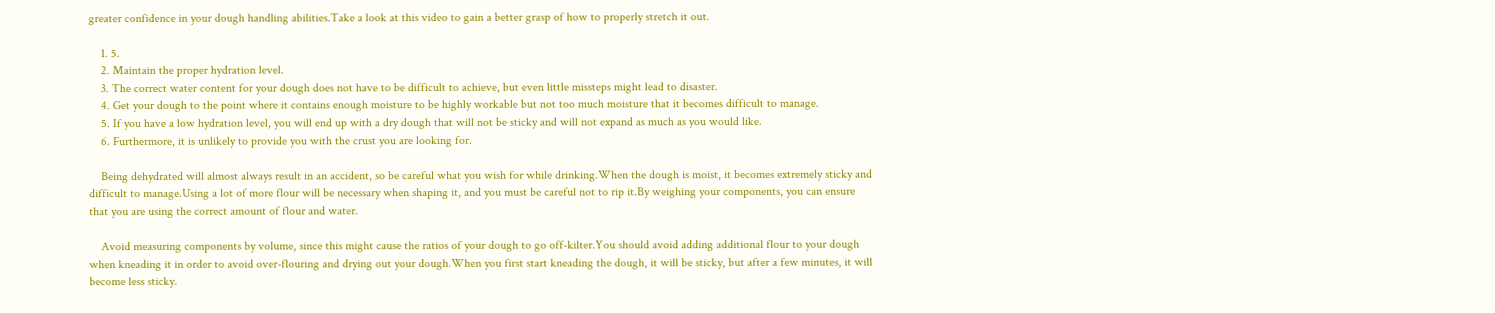greater confidence in your dough handling abilities.Take a look at this video to gain a better grasp of how to properly stretch it out.

    1. 5.
    2. Maintain the proper hydration level.
    3. The correct water content for your dough does not have to be difficult to achieve, but even little missteps might lead to disaster.
    4. Get your dough to the point where it contains enough moisture to be highly workable but not too much moisture that it becomes difficult to manage.
    5. If you have a low hydration level, you will end up with a dry dough that will not be sticky and will not expand as much as you would like.
    6. Furthermore, it is unlikely to provide you with the crust you are looking for.

    Being dehydrated will almost always result in an accident, so be careful what you wish for while drinking.When the dough is moist, it becomes extremely sticky and difficult to manage.Using a lot of more flour will be necessary when shaping it, and you must be careful not to rip it.By weighing your components, you can ensure that you are using the correct amount of flour and water.

    Avoid measuring components by volume, since this might cause the ratios of your dough to go off-kilter.You should avoid adding additional flour to your dough when kneading it in order to avoid over-flouring and drying out your dough.When you first start kneading the dough, it will be sticky, but after a few minutes, it will become less sticky.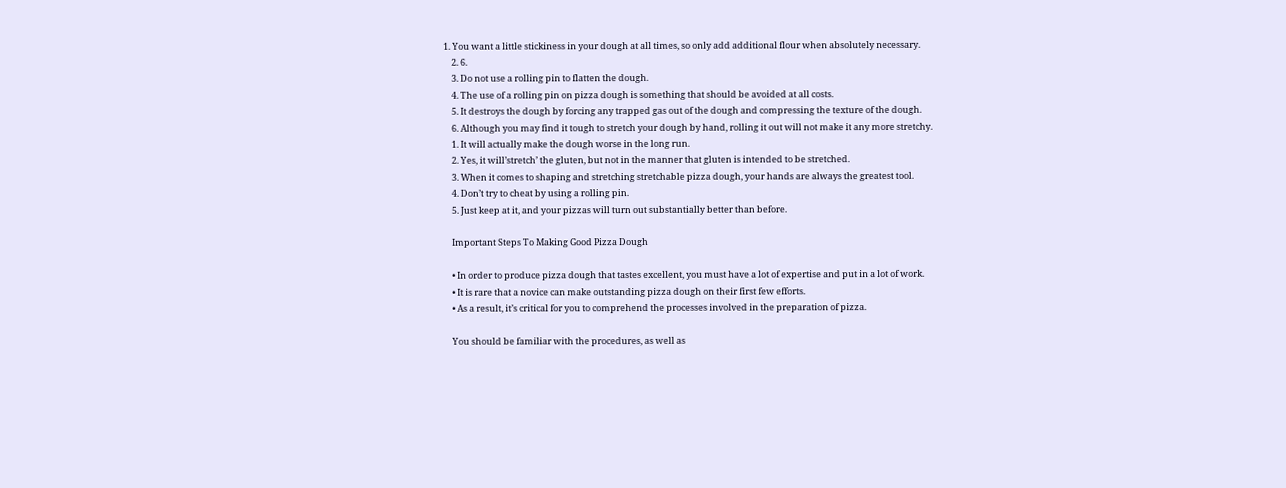1. You want a little stickiness in your dough at all times, so only add additional flour when absolutely necessary.
    2. 6.
    3. Do not use a rolling pin to flatten the dough.
    4. The use of a rolling pin on pizza dough is something that should be avoided at all costs.
    5. It destroys the dough by forcing any trapped gas out of the dough and compressing the texture of the dough.
    6. Although you may find it tough to stretch your dough by hand, rolling it out will not make it any more stretchy.
    1. It will actually make the dough worse in the long run.
    2. Yes, it will’stretch’ the gluten, but not in the manner that gluten is intended to be stretched.
    3. When it comes to shaping and stretching stretchable pizza dough, your hands are always the greatest tool.
    4. Don’t try to cheat by using a rolling pin.
    5. Just keep at it, and your pizzas will turn out substantially better than before.

    Important Steps To Making Good Pizza Dough

    • In order to produce pizza dough that tastes excellent, you must have a lot of expertise and put in a lot of work.
    • It is rare that a novice can make outstanding pizza dough on their first few efforts.
    • As a result, it’s critical for you to comprehend the processes involved in the preparation of pizza.

    You should be familiar with the procedures, as well as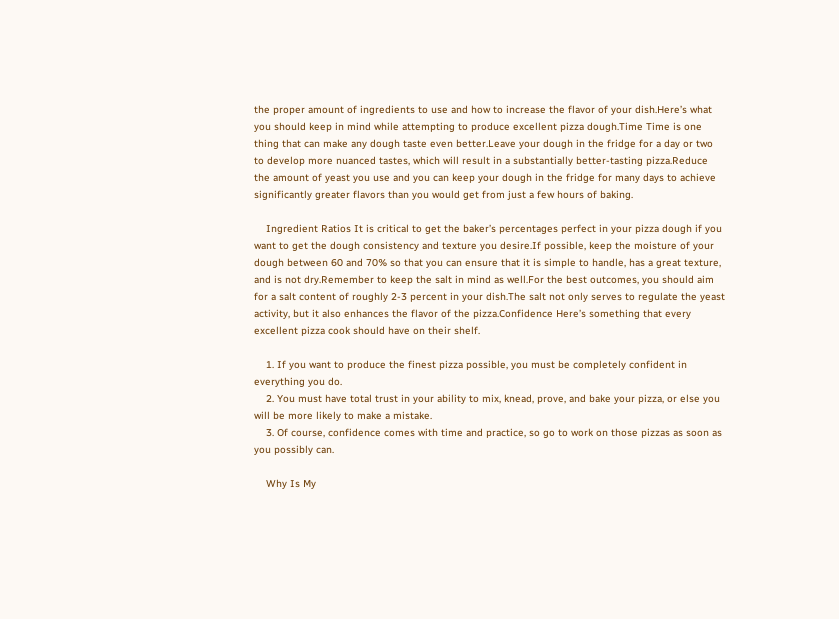the proper amount of ingredients to use and how to increase the flavor of your dish.Here’s what you should keep in mind while attempting to produce excellent pizza dough.Time Time is one thing that can make any dough taste even better.Leave your dough in the fridge for a day or two to develop more nuanced tastes, which will result in a substantially better-tasting pizza.Reduce the amount of yeast you use and you can keep your dough in the fridge for many days to achieve significantly greater flavors than you would get from just a few hours of baking.

    Ingredient Ratios It is critical to get the baker’s percentages perfect in your pizza dough if you want to get the dough consistency and texture you desire.If possible, keep the moisture of your dough between 60 and 70% so that you can ensure that it is simple to handle, has a great texture, and is not dry.Remember to keep the salt in mind as well.For the best outcomes, you should aim for a salt content of roughly 2-3 percent in your dish.The salt not only serves to regulate the yeast activity, but it also enhances the flavor of the pizza.Confidence Here’s something that every excellent pizza cook should have on their shelf.

    1. If you want to produce the finest pizza possible, you must be completely confident in everything you do.
    2. You must have total trust in your ability to mix, knead, prove, and bake your pizza, or else you will be more likely to make a mistake.
    3. Of course, confidence comes with time and practice, so go to work on those pizzas as soon as you possibly can.

    Why Is My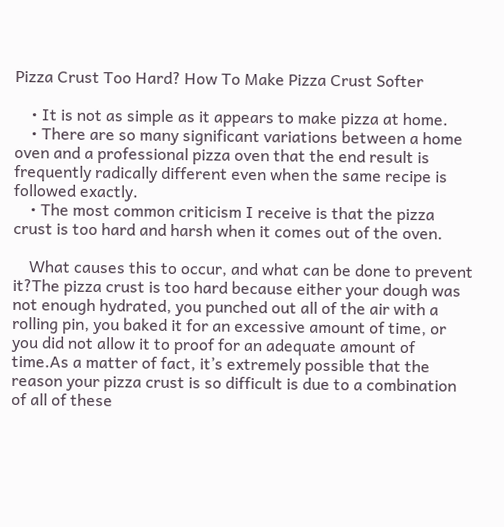Pizza Crust Too Hard? How To Make Pizza Crust Softer

    • It is not as simple as it appears to make pizza at home.
    • There are so many significant variations between a home oven and a professional pizza oven that the end result is frequently radically different even when the same recipe is followed exactly.
    • The most common criticism I receive is that the pizza crust is too hard and harsh when it comes out of the oven.

    What causes this to occur, and what can be done to prevent it?The pizza crust is too hard because either your dough was not enough hydrated, you punched out all of the air with a rolling pin, you baked it for an excessive amount of time, or you did not allow it to proof for an adequate amount of time.As a matter of fact, it’s extremely possible that the reason your pizza crust is so difficult is due to a combination of all of these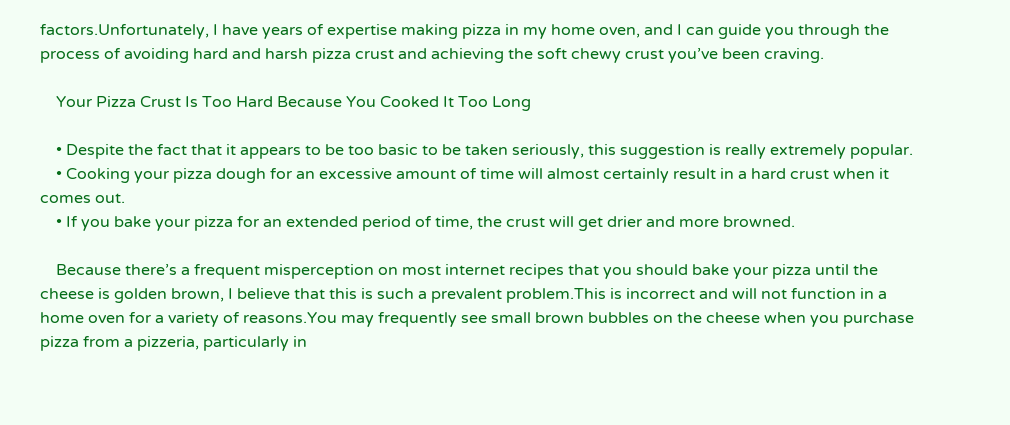factors.Unfortunately, I have years of expertise making pizza in my home oven, and I can guide you through the process of avoiding hard and harsh pizza crust and achieving the soft chewy crust you’ve been craving.

    Your Pizza Crust Is Too Hard Because You Cooked It Too Long

    • Despite the fact that it appears to be too basic to be taken seriously, this suggestion is really extremely popular.
    • Cooking your pizza dough for an excessive amount of time will almost certainly result in a hard crust when it comes out.
    • If you bake your pizza for an extended period of time, the crust will get drier and more browned.

    Because there’s a frequent misperception on most internet recipes that you should bake your pizza until the cheese is golden brown, I believe that this is such a prevalent problem.This is incorrect and will not function in a home oven for a variety of reasons.You may frequently see small brown bubbles on the cheese when you purchase pizza from a pizzeria, particularly in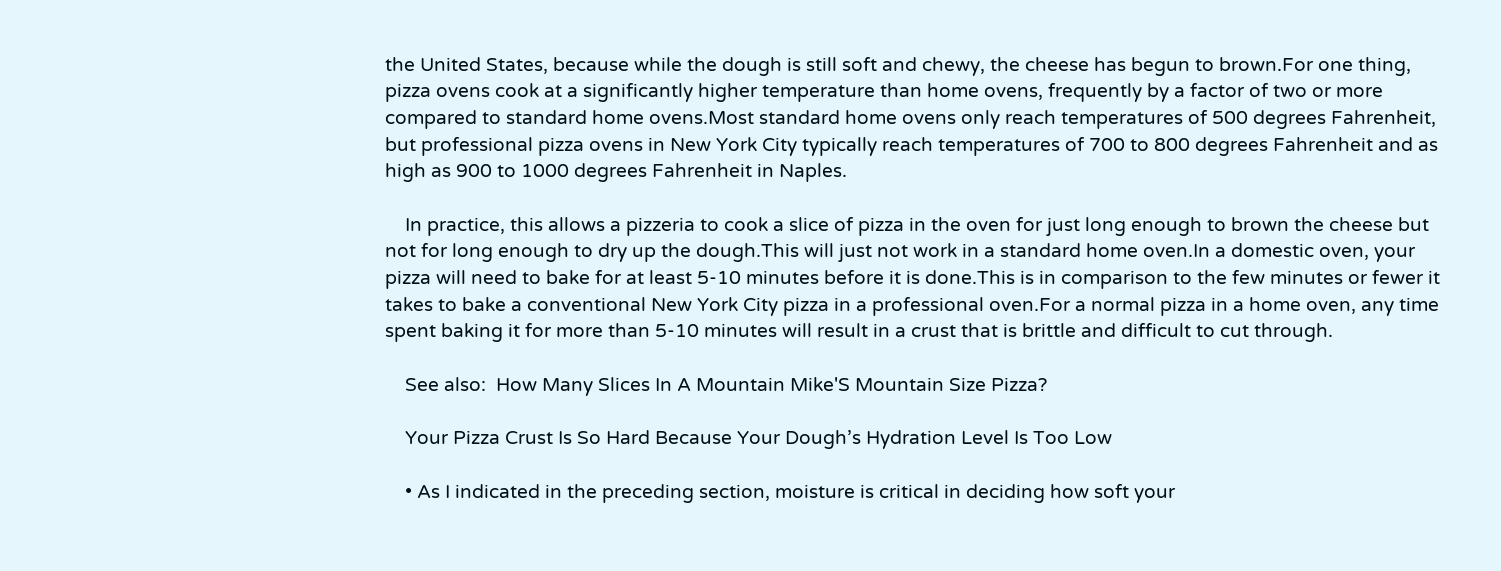the United States, because while the dough is still soft and chewy, the cheese has begun to brown.For one thing, pizza ovens cook at a significantly higher temperature than home ovens, frequently by a factor of two or more compared to standard home ovens.Most standard home ovens only reach temperatures of 500 degrees Fahrenheit, but professional pizza ovens in New York City typically reach temperatures of 700 to 800 degrees Fahrenheit and as high as 900 to 1000 degrees Fahrenheit in Naples.

    In practice, this allows a pizzeria to cook a slice of pizza in the oven for just long enough to brown the cheese but not for long enough to dry up the dough.This will just not work in a standard home oven.In a domestic oven, your pizza will need to bake for at least 5-10 minutes before it is done.This is in comparison to the few minutes or fewer it takes to bake a conventional New York City pizza in a professional oven.For a normal pizza in a home oven, any time spent baking it for more than 5-10 minutes will result in a crust that is brittle and difficult to cut through.

    See also:  How Many Slices In A Mountain Mike'S Mountain Size Pizza?

    Your Pizza Crust Is So Hard Because Your Dough’s Hydration Level Is Too Low

    • As I indicated in the preceding section, moisture is critical in deciding how soft your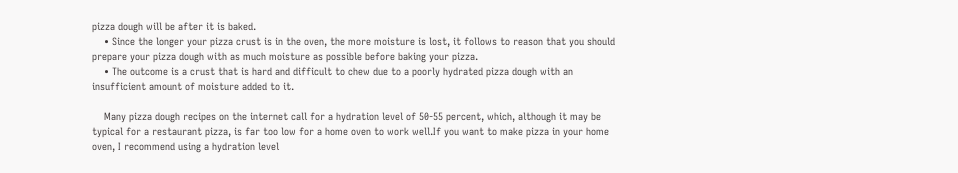pizza dough will be after it is baked.
    • Since the longer your pizza crust is in the oven, the more moisture is lost, it follows to reason that you should prepare your pizza dough with as much moisture as possible before baking your pizza.
    • The outcome is a crust that is hard and difficult to chew due to a poorly hydrated pizza dough with an insufficient amount of moisture added to it.

    Many pizza dough recipes on the internet call for a hydration level of 50-55 percent, which, although it may be typical for a restaurant pizza, is far too low for a home oven to work well.If you want to make pizza in your home oven, I recommend using a hydration level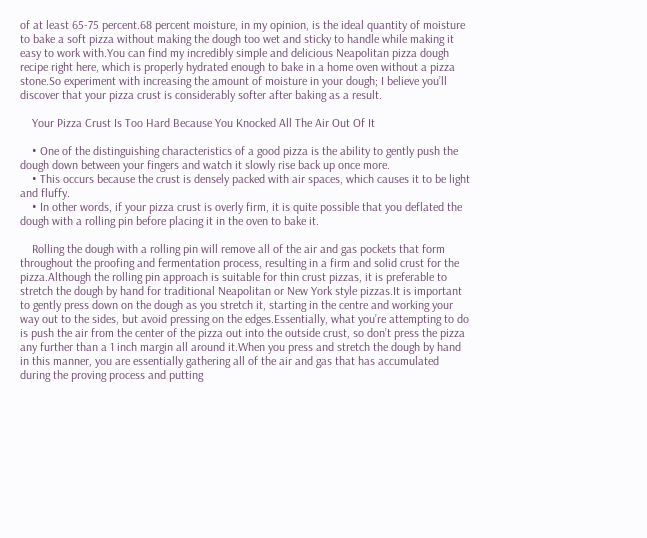of at least 65-75 percent.68 percent moisture, in my opinion, is the ideal quantity of moisture to bake a soft pizza without making the dough too wet and sticky to handle while making it easy to work with.You can find my incredibly simple and delicious Neapolitan pizza dough recipe right here, which is properly hydrated enough to bake in a home oven without a pizza stone.So experiment with increasing the amount of moisture in your dough; I believe you’ll discover that your pizza crust is considerably softer after baking as a result.

    Your Pizza Crust Is Too Hard Because You Knocked All The Air Out Of It

    • One of the distinguishing characteristics of a good pizza is the ability to gently push the dough down between your fingers and watch it slowly rise back up once more.
    • This occurs because the crust is densely packed with air spaces, which causes it to be light and fluffy.
    • In other words, if your pizza crust is overly firm, it is quite possible that you deflated the dough with a rolling pin before placing it in the oven to bake it.

    Rolling the dough with a rolling pin will remove all of the air and gas pockets that form throughout the proofing and fermentation process, resulting in a firm and solid crust for the pizza.Although the rolling pin approach is suitable for thin crust pizzas, it is preferable to stretch the dough by hand for traditional Neapolitan or New York style pizzas.It is important to gently press down on the dough as you stretch it, starting in the centre and working your way out to the sides, but avoid pressing on the edges.Essentially, what you’re attempting to do is push the air from the center of the pizza out into the outside crust, so don’t press the pizza any further than a 1 inch margin all around it.When you press and stretch the dough by hand in this manner, you are essentially gathering all of the air and gas that has accumulated during the proving process and putting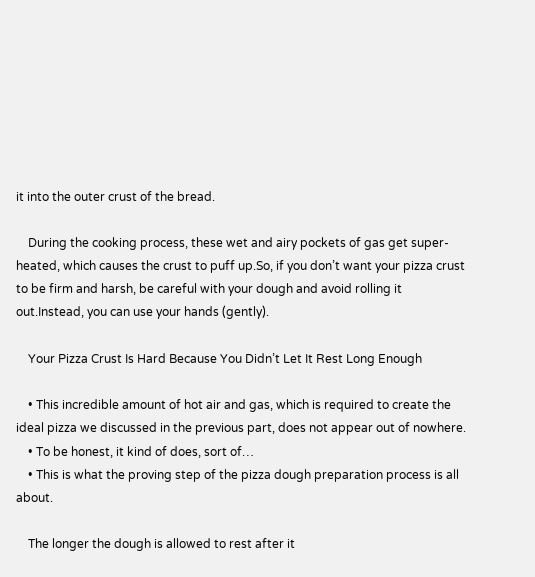it into the outer crust of the bread.

    During the cooking process, these wet and airy pockets of gas get super-heated, which causes the crust to puff up.So, if you don’t want your pizza crust to be firm and harsh, be careful with your dough and avoid rolling it out.Instead, you can use your hands (gently).

    Your Pizza Crust Is Hard Because You Didn’t Let It Rest Long Enough

    • This incredible amount of hot air and gas, which is required to create the ideal pizza we discussed in the previous part, does not appear out of nowhere.
    • To be honest, it kind of does, sort of…
    • This is what the proving step of the pizza dough preparation process is all about.

    The longer the dough is allowed to rest after it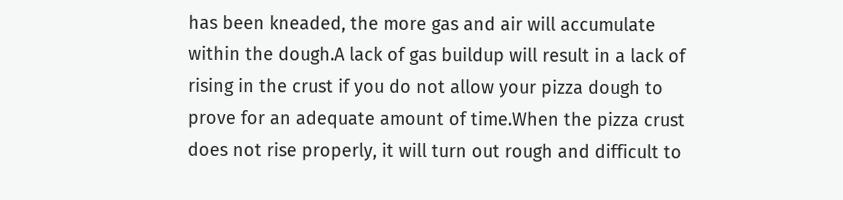has been kneaded, the more gas and air will accumulate within the dough.A lack of gas buildup will result in a lack of rising in the crust if you do not allow your pizza dough to prove for an adequate amount of time.When the pizza crust does not rise properly, it will turn out rough and difficult to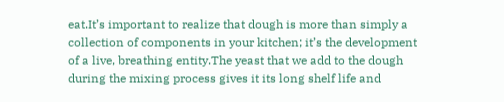eat.It’s important to realize that dough is more than simply a collection of components in your kitchen; it’s the development of a live, breathing entity.The yeast that we add to the dough during the mixing process gives it its long shelf life and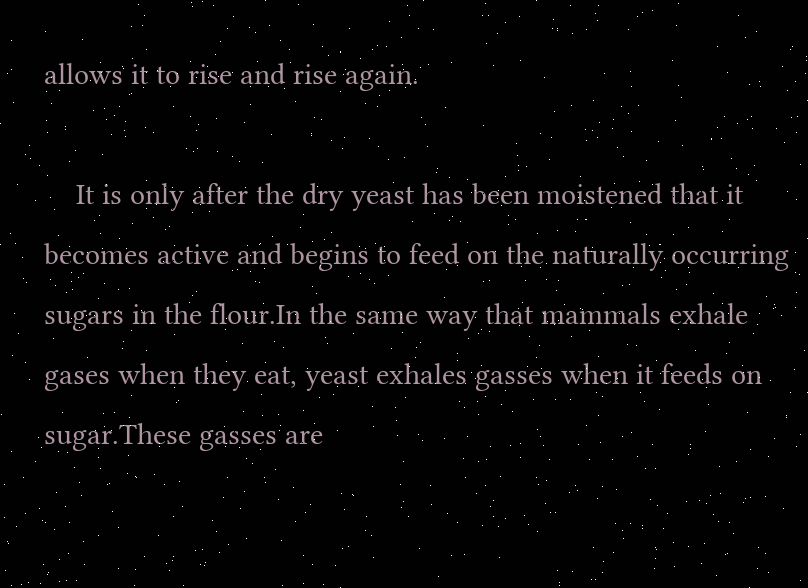allows it to rise and rise again.

    It is only after the dry yeast has been moistened that it becomes active and begins to feed on the naturally occurring sugars in the flour.In the same way that mammals exhale gases when they eat, yeast exhales gasses when it feeds on sugar.These gasses are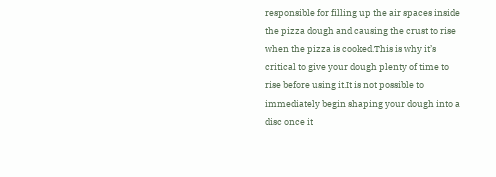responsible for filling up the air spaces inside the pizza dough and causing the crust to rise when the pizza is cooked.This is why it’s critical to give your dough plenty of time to rise before using it.It is not possible to immediately begin shaping your dough into a disc once it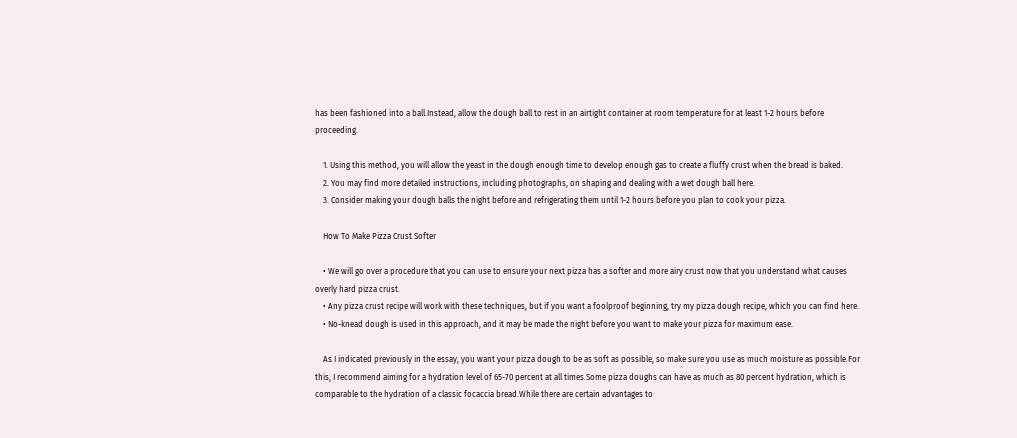has been fashioned into a ball.Instead, allow the dough ball to rest in an airtight container at room temperature for at least 1-2 hours before proceeding.

    1. Using this method, you will allow the yeast in the dough enough time to develop enough gas to create a fluffy crust when the bread is baked.
    2. You may find more detailed instructions, including photographs, on shaping and dealing with a wet dough ball here.
    3. Consider making your dough balls the night before and refrigerating them until 1-2 hours before you plan to cook your pizza.

    How To Make Pizza Crust Softer

    • We will go over a procedure that you can use to ensure your next pizza has a softer and more airy crust now that you understand what causes overly hard pizza crust.
    • Any pizza crust recipe will work with these techniques, but if you want a foolproof beginning, try my pizza dough recipe, which you can find here.
    • No-knead dough is used in this approach, and it may be made the night before you want to make your pizza for maximum ease.

    As I indicated previously in the essay, you want your pizza dough to be as soft as possible, so make sure you use as much moisture as possible.For this, I recommend aiming for a hydration level of 65-70 percent at all times.Some pizza doughs can have as much as 80 percent hydration, which is comparable to the hydration of a classic focaccia bread.While there are certain advantages to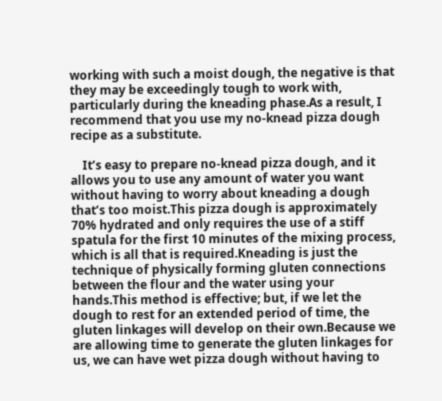working with such a moist dough, the negative is that they may be exceedingly tough to work with, particularly during the kneading phase.As a result, I recommend that you use my no-knead pizza dough recipe as a substitute.

    It’s easy to prepare no-knead pizza dough, and it allows you to use any amount of water you want without having to worry about kneading a dough that’s too moist.This pizza dough is approximately 70% hydrated and only requires the use of a stiff spatula for the first 10 minutes of the mixing process, which is all that is required.Kneading is just the technique of physically forming gluten connections between the flour and the water using your hands.This method is effective; but, if we let the dough to rest for an extended period of time, the gluten linkages will develop on their own.Because we are allowing time to generate the gluten linkages for us, we can have wet pizza dough without having to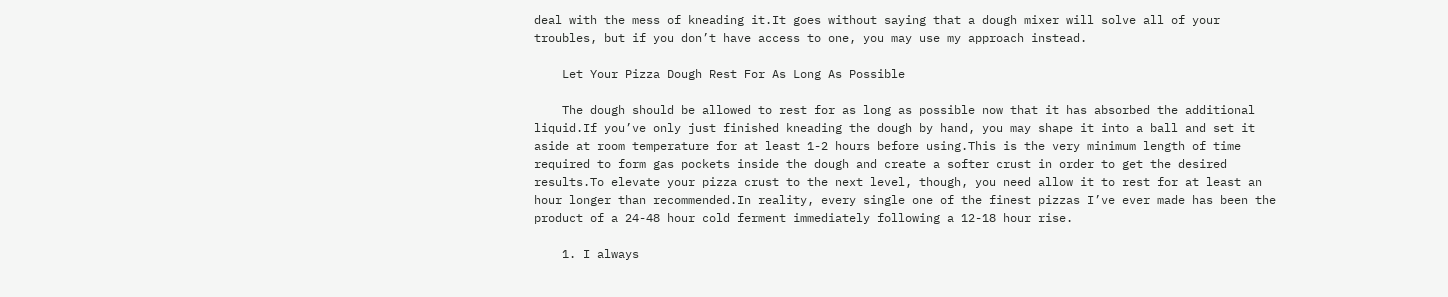deal with the mess of kneading it.It goes without saying that a dough mixer will solve all of your troubles, but if you don’t have access to one, you may use my approach instead.

    Let Your Pizza Dough Rest For As Long As Possible

    The dough should be allowed to rest for as long as possible now that it has absorbed the additional liquid.If you’ve only just finished kneading the dough by hand, you may shape it into a ball and set it aside at room temperature for at least 1-2 hours before using.This is the very minimum length of time required to form gas pockets inside the dough and create a softer crust in order to get the desired results.To elevate your pizza crust to the next level, though, you need allow it to rest for at least an hour longer than recommended.In reality, every single one of the finest pizzas I’ve ever made has been the product of a 24-48 hour cold ferment immediately following a 12-18 hour rise.

    1. I always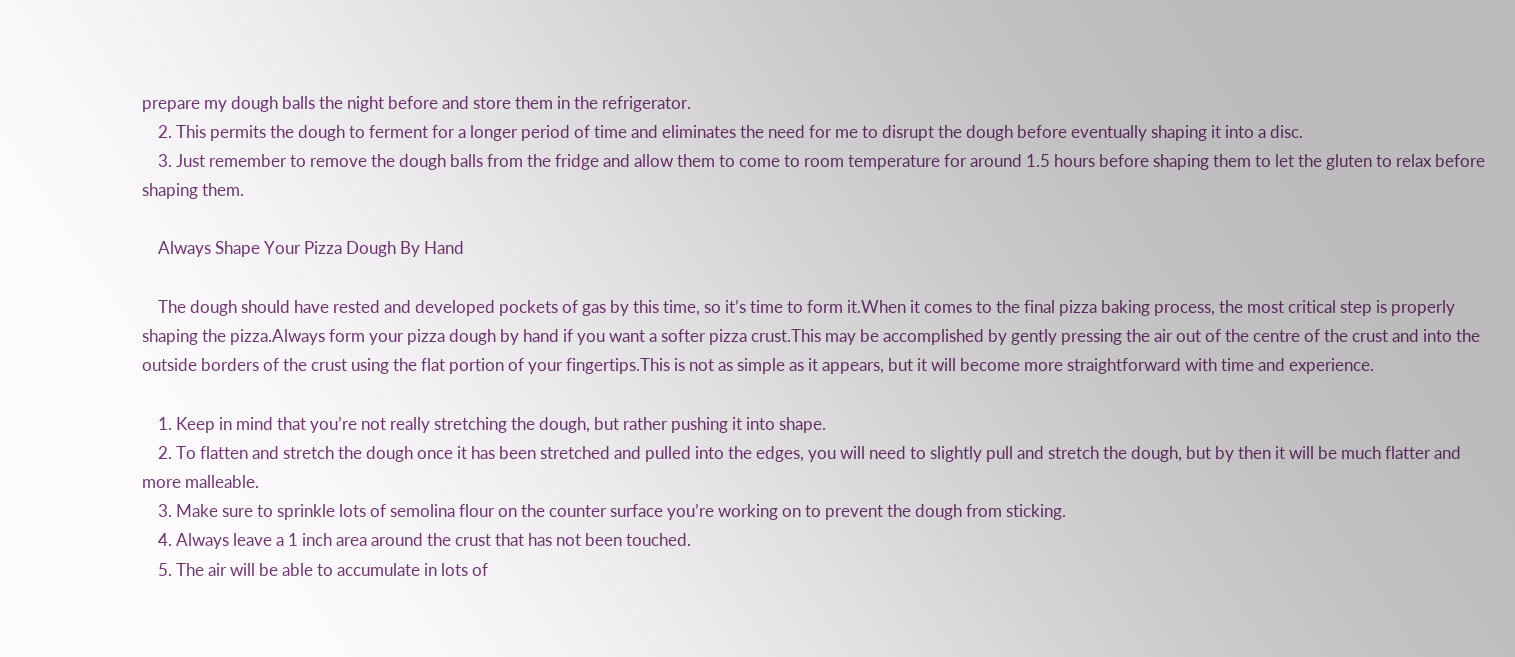prepare my dough balls the night before and store them in the refrigerator.
    2. This permits the dough to ferment for a longer period of time and eliminates the need for me to disrupt the dough before eventually shaping it into a disc.
    3. Just remember to remove the dough balls from the fridge and allow them to come to room temperature for around 1.5 hours before shaping them to let the gluten to relax before shaping them.

    Always Shape Your Pizza Dough By Hand

    The dough should have rested and developed pockets of gas by this time, so it’s time to form it.When it comes to the final pizza baking process, the most critical step is properly shaping the pizza.Always form your pizza dough by hand if you want a softer pizza crust.This may be accomplished by gently pressing the air out of the centre of the crust and into the outside borders of the crust using the flat portion of your fingertips.This is not as simple as it appears, but it will become more straightforward with time and experience.

    1. Keep in mind that you’re not really stretching the dough, but rather pushing it into shape.
    2. To flatten and stretch the dough once it has been stretched and pulled into the edges, you will need to slightly pull and stretch the dough, but by then it will be much flatter and more malleable.
    3. Make sure to sprinkle lots of semolina flour on the counter surface you’re working on to prevent the dough from sticking.
    4. Always leave a 1 inch area around the crust that has not been touched.
    5. The air will be able to accumulate in lots of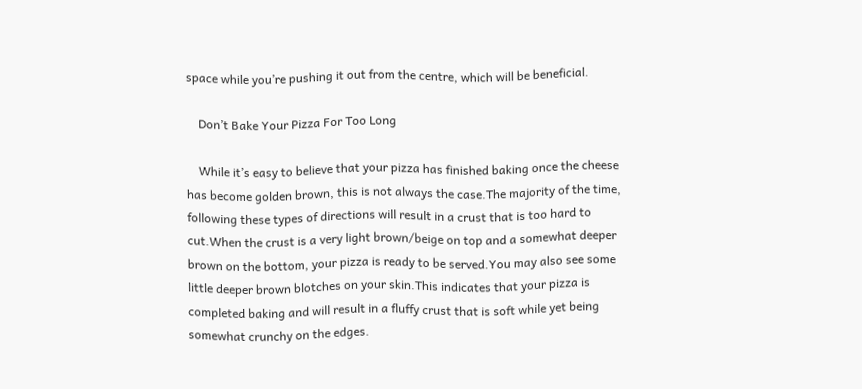space while you’re pushing it out from the centre, which will be beneficial.

    Don’t Bake Your Pizza For Too Long

    While it’s easy to believe that your pizza has finished baking once the cheese has become golden brown, this is not always the case.The majority of the time, following these types of directions will result in a crust that is too hard to cut.When the crust is a very light brown/beige on top and a somewhat deeper brown on the bottom, your pizza is ready to be served.You may also see some little deeper brown blotches on your skin.This indicates that your pizza is completed baking and will result in a fluffy crust that is soft while yet being somewhat crunchy on the edges.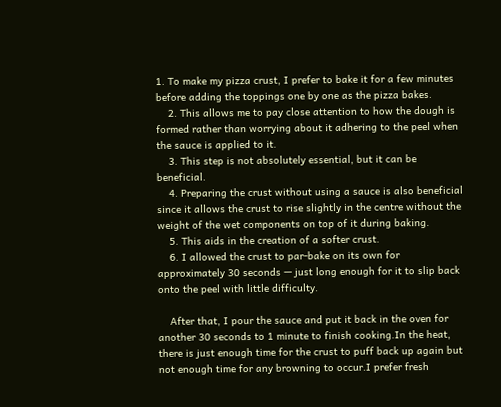1. To make my pizza crust, I prefer to bake it for a few minutes before adding the toppings one by one as the pizza bakes.
    2. This allows me to pay close attention to how the dough is formed rather than worrying about it adhering to the peel when the sauce is applied to it.
    3. This step is not absolutely essential, but it can be beneficial.
    4. Preparing the crust without using a sauce is also beneficial since it allows the crust to rise slightly in the centre without the weight of the wet components on top of it during baking.
    5. This aids in the creation of a softer crust.
    6. I allowed the crust to par-bake on its own for approximately 30 seconds — just long enough for it to slip back onto the peel with little difficulty.

    After that, I pour the sauce and put it back in the oven for another 30 seconds to 1 minute to finish cooking.In the heat, there is just enough time for the crust to puff back up again but not enough time for any browning to occur.I prefer fresh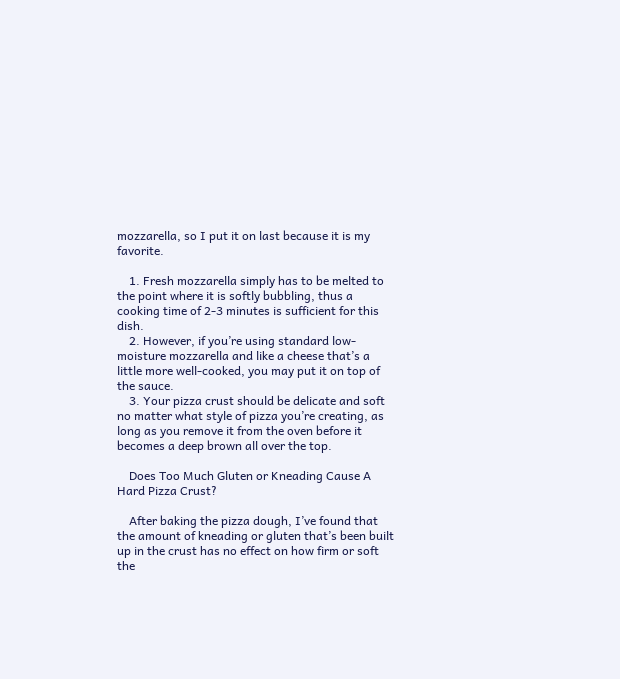mozzarella, so I put it on last because it is my favorite.

    1. Fresh mozzarella simply has to be melted to the point where it is softly bubbling, thus a cooking time of 2-3 minutes is sufficient for this dish.
    2. However, if you’re using standard low-moisture mozzarella and like a cheese that’s a little more well-cooked, you may put it on top of the sauce.
    3. Your pizza crust should be delicate and soft no matter what style of pizza you’re creating, as long as you remove it from the oven before it becomes a deep brown all over the top.

    Does Too Much Gluten or Kneading Cause A Hard Pizza Crust?

    After baking the pizza dough, I’ve found that the amount of kneading or gluten that’s been built up in the crust has no effect on how firm or soft the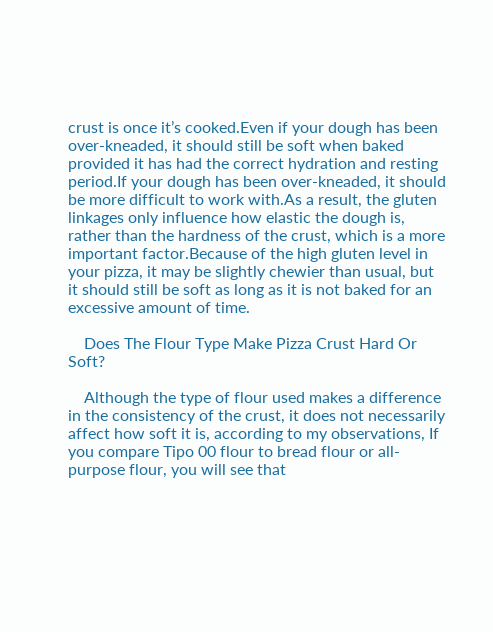crust is once it’s cooked.Even if your dough has been over-kneaded, it should still be soft when baked provided it has had the correct hydration and resting period.If your dough has been over-kneaded, it should be more difficult to work with.As a result, the gluten linkages only influence how elastic the dough is, rather than the hardness of the crust, which is a more important factor.Because of the high gluten level in your pizza, it may be slightly chewier than usual, but it should still be soft as long as it is not baked for an excessive amount of time.

    Does The Flour Type Make Pizza Crust Hard Or Soft?

    Although the type of flour used makes a difference in the consistency of the crust, it does not necessarily affect how soft it is, according to my observations, If you compare Tipo 00 flour to bread flour or all-purpose flour, you will see that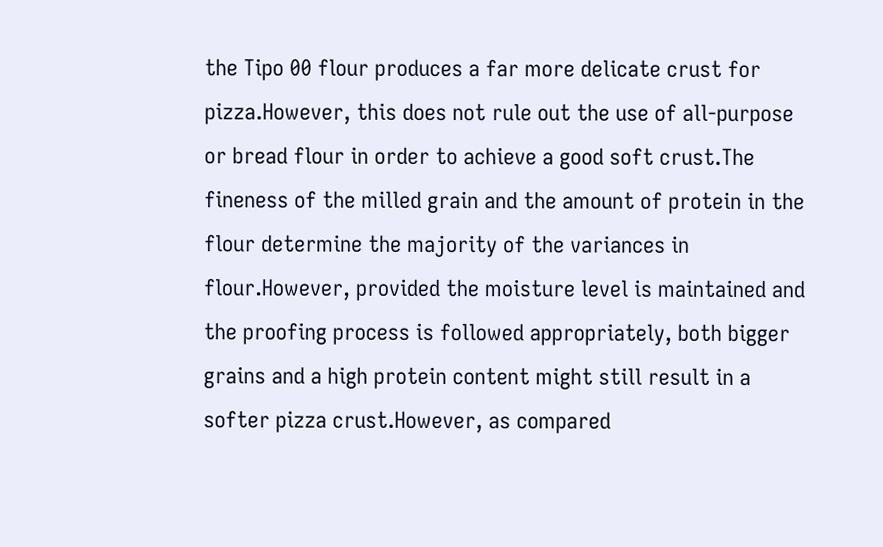the Tipo 00 flour produces a far more delicate crust for pizza.However, this does not rule out the use of all-purpose or bread flour in order to achieve a good soft crust.The fineness of the milled grain and the amount of protein in the flour determine the majority of the variances in flour.However, provided the moisture level is maintained and the proofing process is followed appropriately, both bigger grains and a high protein content might still result in a softer pizza crust.However, as compared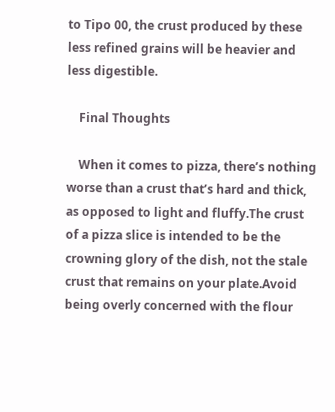to Tipo 00, the crust produced by these less refined grains will be heavier and less digestible.

    Final Thoughts

    When it comes to pizza, there’s nothing worse than a crust that’s hard and thick, as opposed to light and fluffy.The crust of a pizza slice is intended to be the crowning glory of the dish, not the stale crust that remains on your plate.Avoid being overly concerned with the flour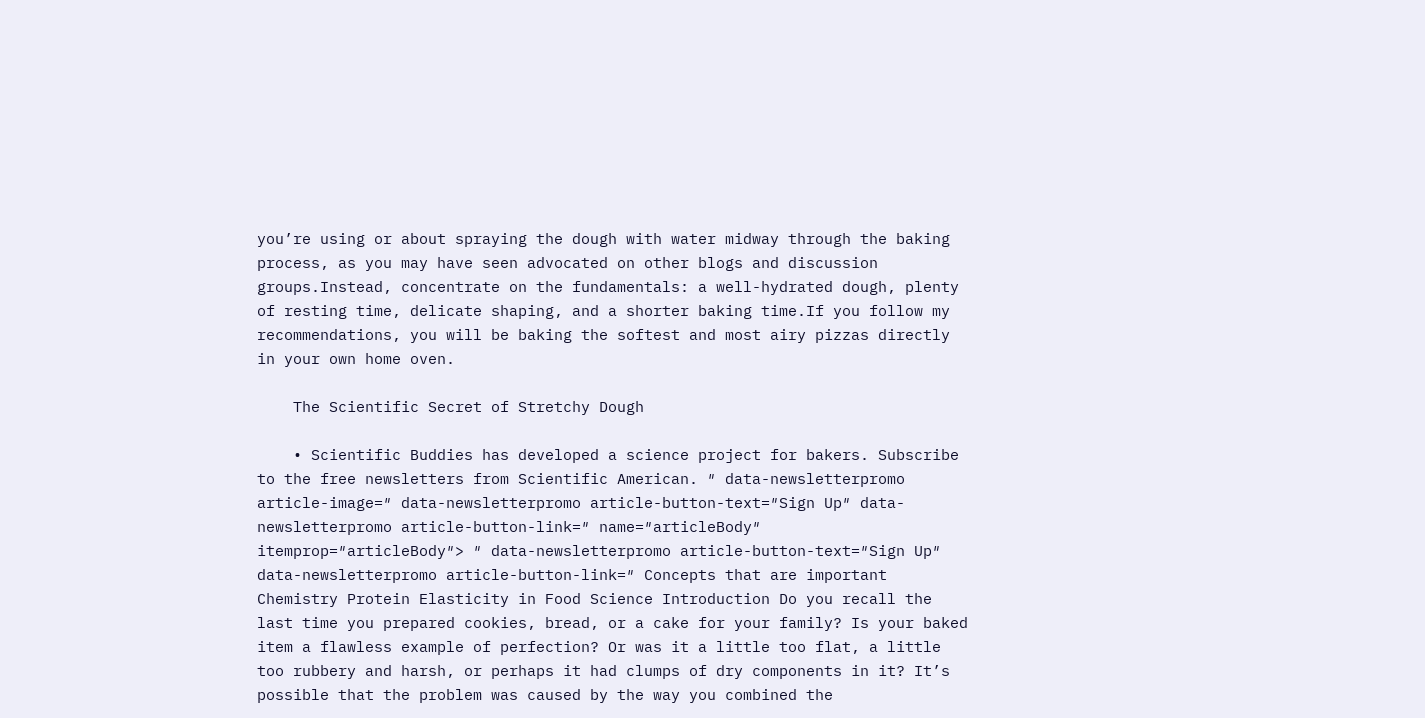you’re using or about spraying the dough with water midway through the baking process, as you may have seen advocated on other blogs and discussion groups.Instead, concentrate on the fundamentals: a well-hydrated dough, plenty of resting time, delicate shaping, and a shorter baking time.If you follow my recommendations, you will be baking the softest and most airy pizzas directly in your own home oven.

    The Scientific Secret of Stretchy Dough

    • Scientific Buddies has developed a science project for bakers. Subscribe to the free newsletters from Scientific American. ″ data-newsletterpromo article-image=″ data-newsletterpromo article-button-text=″Sign Up″ data-newsletterpromo article-button-link=″ name=″articleBody″ itemprop=″articleBody″> ″ data-newsletterpromo article-button-text=″Sign Up″ data-newsletterpromo article-button-link=″ Concepts that are important Chemistry Protein Elasticity in Food Science Introduction Do you recall the last time you prepared cookies, bread, or a cake for your family? Is your baked item a flawless example of perfection? Or was it a little too flat, a little too rubbery and harsh, or perhaps it had clumps of dry components in it? It’s possible that the problem was caused by the way you combined the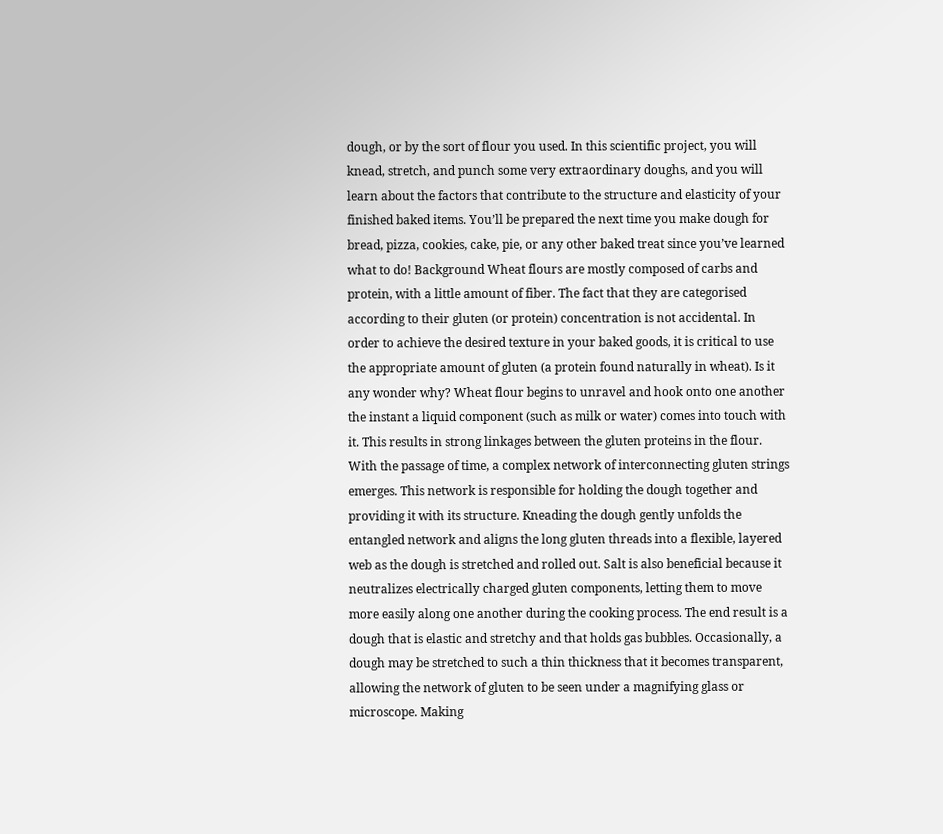dough, or by the sort of flour you used. In this scientific project, you will knead, stretch, and punch some very extraordinary doughs, and you will learn about the factors that contribute to the structure and elasticity of your finished baked items. You’ll be prepared the next time you make dough for bread, pizza, cookies, cake, pie, or any other baked treat since you’ve learned what to do! Background Wheat flours are mostly composed of carbs and protein, with a little amount of fiber. The fact that they are categorised according to their gluten (or protein) concentration is not accidental. In order to achieve the desired texture in your baked goods, it is critical to use the appropriate amount of gluten (a protein found naturally in wheat). Is it any wonder why? Wheat flour begins to unravel and hook onto one another the instant a liquid component (such as milk or water) comes into touch with it. This results in strong linkages between the gluten proteins in the flour. With the passage of time, a complex network of interconnecting gluten strings emerges. This network is responsible for holding the dough together and providing it with its structure. Kneading the dough gently unfolds the entangled network and aligns the long gluten threads into a flexible, layered web as the dough is stretched and rolled out. Salt is also beneficial because it neutralizes electrically charged gluten components, letting them to move more easily along one another during the cooking process. The end result is a dough that is elastic and stretchy and that holds gas bubbles. Occasionally, a dough may be stretched to such a thin thickness that it becomes transparent, allowing the network of gluten to be seen under a magnifying glass or microscope. Making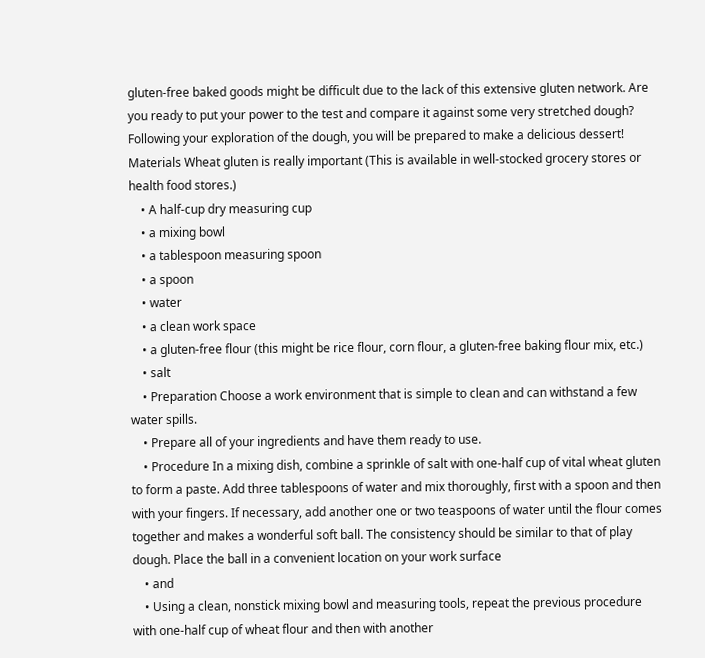gluten-free baked goods might be difficult due to the lack of this extensive gluten network. Are you ready to put your power to the test and compare it against some very stretched dough? Following your exploration of the dough, you will be prepared to make a delicious dessert! Materials Wheat gluten is really important (This is available in well-stocked grocery stores or health food stores.)
    • A half-cup dry measuring cup
    • a mixing bowl
    • a tablespoon measuring spoon
    • a spoon
    • water
    • a clean work space
    • a gluten-free flour (this might be rice flour, corn flour, a gluten-free baking flour mix, etc.)
    • salt
    • Preparation Choose a work environment that is simple to clean and can withstand a few water spills.
    • Prepare all of your ingredients and have them ready to use.
    • Procedure In a mixing dish, combine a sprinkle of salt with one-half cup of vital wheat gluten to form a paste. Add three tablespoons of water and mix thoroughly, first with a spoon and then with your fingers. If necessary, add another one or two teaspoons of water until the flour comes together and makes a wonderful soft ball. The consistency should be similar to that of play dough. Place the ball in a convenient location on your work surface
    • and
    • Using a clean, nonstick mixing bowl and measuring tools, repeat the previous procedure with one-half cup of wheat flour and then with another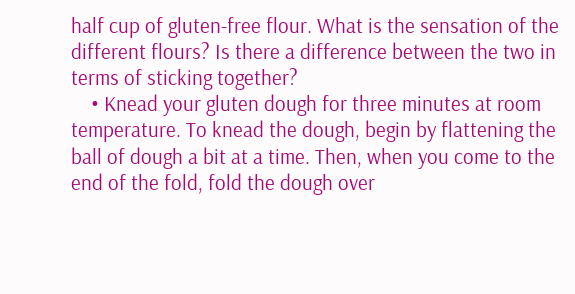half cup of gluten-free flour. What is the sensation of the different flours? Is there a difference between the two in terms of sticking together?
    • Knead your gluten dough for three minutes at room temperature. To knead the dough, begin by flattening the ball of dough a bit at a time. Then, when you come to the end of the fold, fold the dough over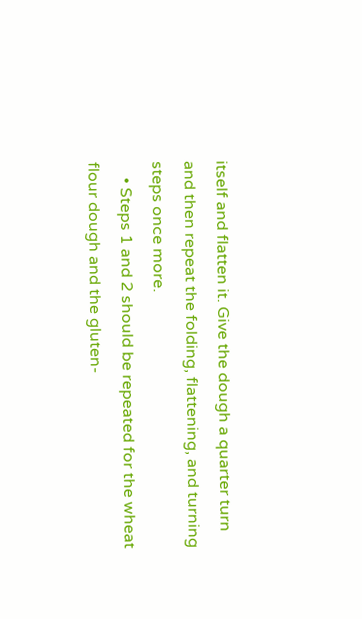itself and flatten it. Give the dough a quarter turn and then repeat the folding, flattening, and turning steps once more.
    • Steps 1 and 2 should be repeated for the wheat flour dough and the gluten-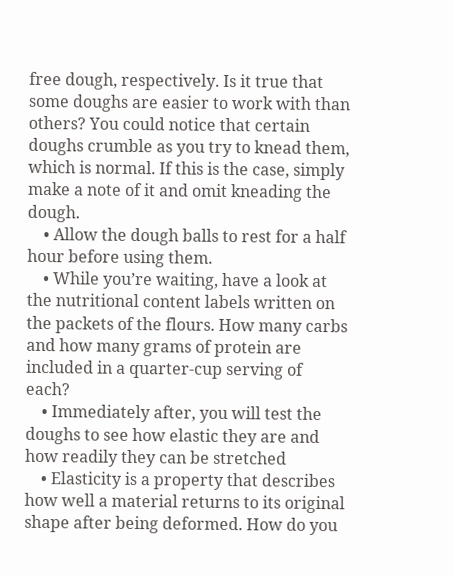free dough, respectively. Is it true that some doughs are easier to work with than others? You could notice that certain doughs crumble as you try to knead them, which is normal. If this is the case, simply make a note of it and omit kneading the dough.
    • Allow the dough balls to rest for a half hour before using them.
    • While you’re waiting, have a look at the nutritional content labels written on the packets of the flours. How many carbs and how many grams of protein are included in a quarter-cup serving of each?
    • Immediately after, you will test the doughs to see how elastic they are and how readily they can be stretched
    • Elasticity is a property that describes how well a material returns to its original shape after being deformed. How do you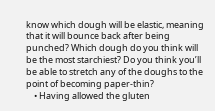know which dough will be elastic, meaning that it will bounce back after being punched? Which dough do you think will be the most starchiest? Do you think you’ll be able to stretch any of the doughs to the point of becoming paper-thin?
    • Having allowed the gluten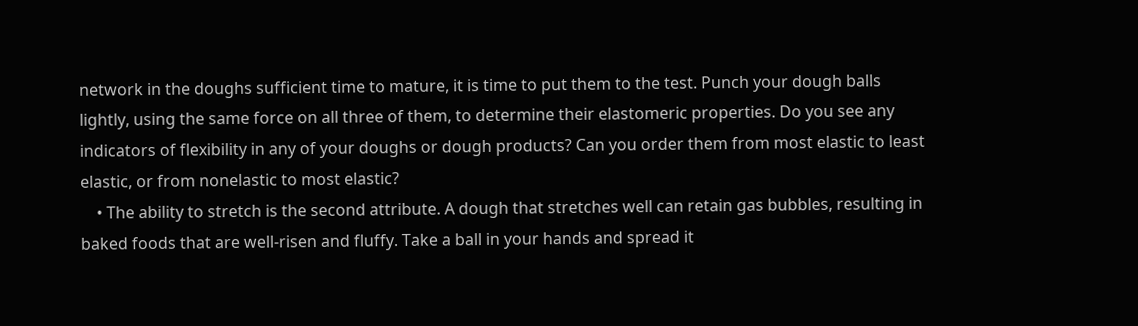network in the doughs sufficient time to mature, it is time to put them to the test. Punch your dough balls lightly, using the same force on all three of them, to determine their elastomeric properties. Do you see any indicators of flexibility in any of your doughs or dough products? Can you order them from most elastic to least elastic, or from nonelastic to most elastic?
    • The ability to stretch is the second attribute. A dough that stretches well can retain gas bubbles, resulting in baked foods that are well-risen and fluffy. Take a ball in your hands and spread it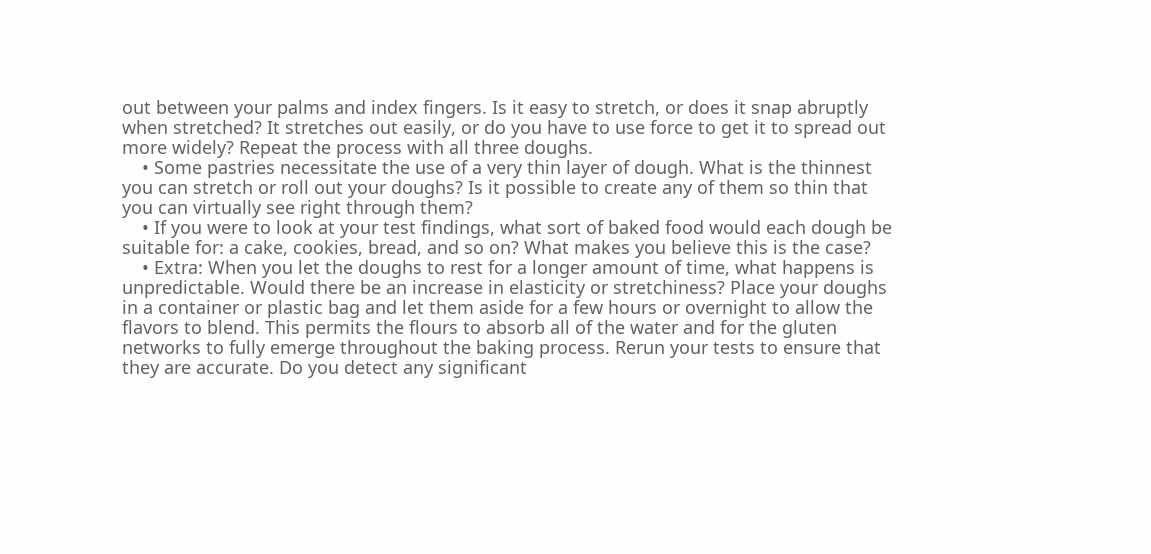out between your palms and index fingers. Is it easy to stretch, or does it snap abruptly when stretched? It stretches out easily, or do you have to use force to get it to spread out more widely? Repeat the process with all three doughs.
    • Some pastries necessitate the use of a very thin layer of dough. What is the thinnest you can stretch or roll out your doughs? Is it possible to create any of them so thin that you can virtually see right through them?
    • If you were to look at your test findings, what sort of baked food would each dough be suitable for: a cake, cookies, bread, and so on? What makes you believe this is the case?
    • Extra: When you let the doughs to rest for a longer amount of time, what happens is unpredictable. Would there be an increase in elasticity or stretchiness? Place your doughs in a container or plastic bag and let them aside for a few hours or overnight to allow the flavors to blend. This permits the flours to absorb all of the water and for the gluten networks to fully emerge throughout the baking process. Rerun your tests to ensure that they are accurate. Do you detect any significant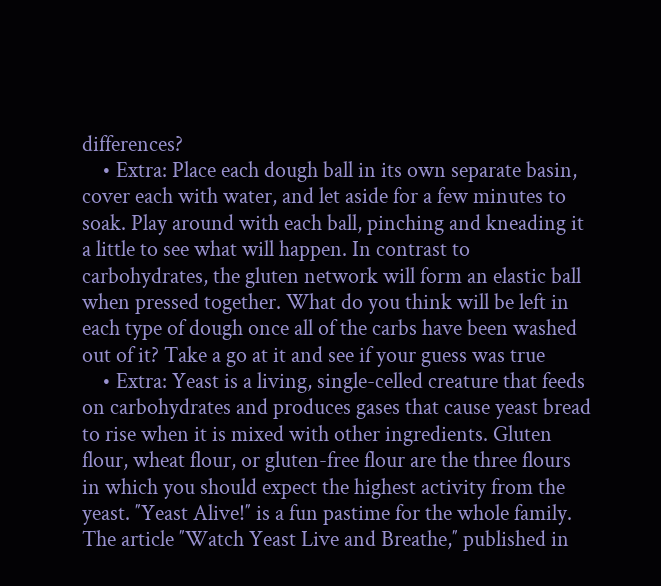differences?
    • Extra: Place each dough ball in its own separate basin, cover each with water, and let aside for a few minutes to soak. Play around with each ball, pinching and kneading it a little to see what will happen. In contrast to carbohydrates, the gluten network will form an elastic ball when pressed together. What do you think will be left in each type of dough once all of the carbs have been washed out of it? Take a go at it and see if your guess was true
    • Extra: Yeast is a living, single-celled creature that feeds on carbohydrates and produces gases that cause yeast bread to rise when it is mixed with other ingredients. Gluten flour, wheat flour, or gluten-free flour are the three flours in which you should expect the highest activity from the yeast. ″Yeast Alive!″ is a fun pastime for the whole family. The article ″Watch Yeast Live and Breathe,″ published in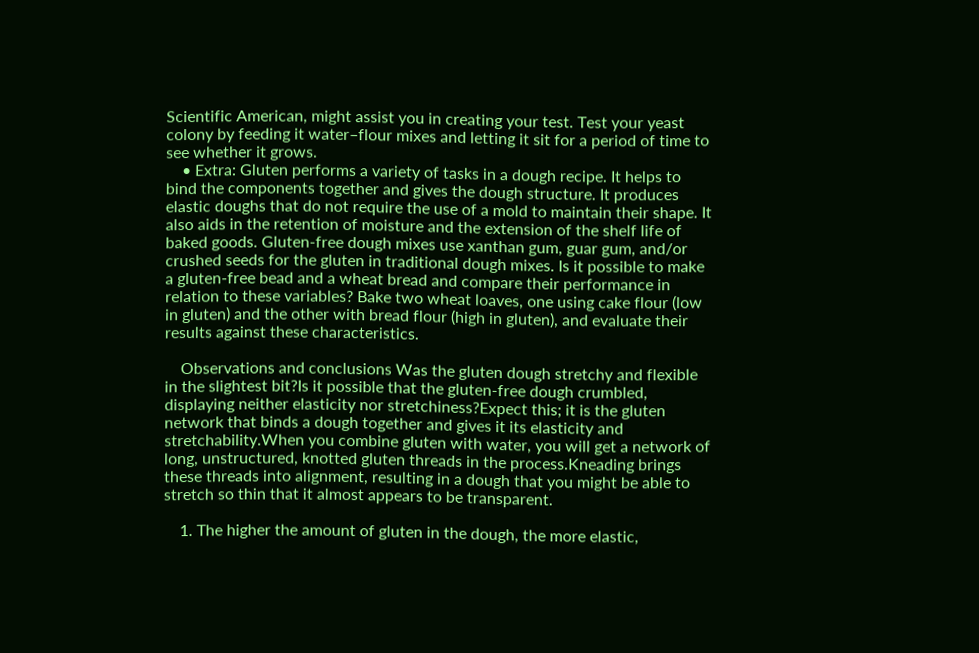Scientific American, might assist you in creating your test. Test your yeast colony by feeding it water–flour mixes and letting it sit for a period of time to see whether it grows.
    • Extra: Gluten performs a variety of tasks in a dough recipe. It helps to bind the components together and gives the dough structure. It produces elastic doughs that do not require the use of a mold to maintain their shape. It also aids in the retention of moisture and the extension of the shelf life of baked goods. Gluten-free dough mixes use xanthan gum, guar gum, and/or crushed seeds for the gluten in traditional dough mixes. Is it possible to make a gluten-free bead and a wheat bread and compare their performance in relation to these variables? Bake two wheat loaves, one using cake flour (low in gluten) and the other with bread flour (high in gluten), and evaluate their results against these characteristics.

    Observations and conclusions Was the gluten dough stretchy and flexible in the slightest bit?Is it possible that the gluten-free dough crumbled, displaying neither elasticity nor stretchiness?Expect this; it is the gluten network that binds a dough together and gives it its elasticity and stretchability.When you combine gluten with water, you will get a network of long, unstructured, knotted gluten threads in the process.Kneading brings these threads into alignment, resulting in a dough that you might be able to stretch so thin that it almost appears to be transparent.

    1. The higher the amount of gluten in the dough, the more elastic,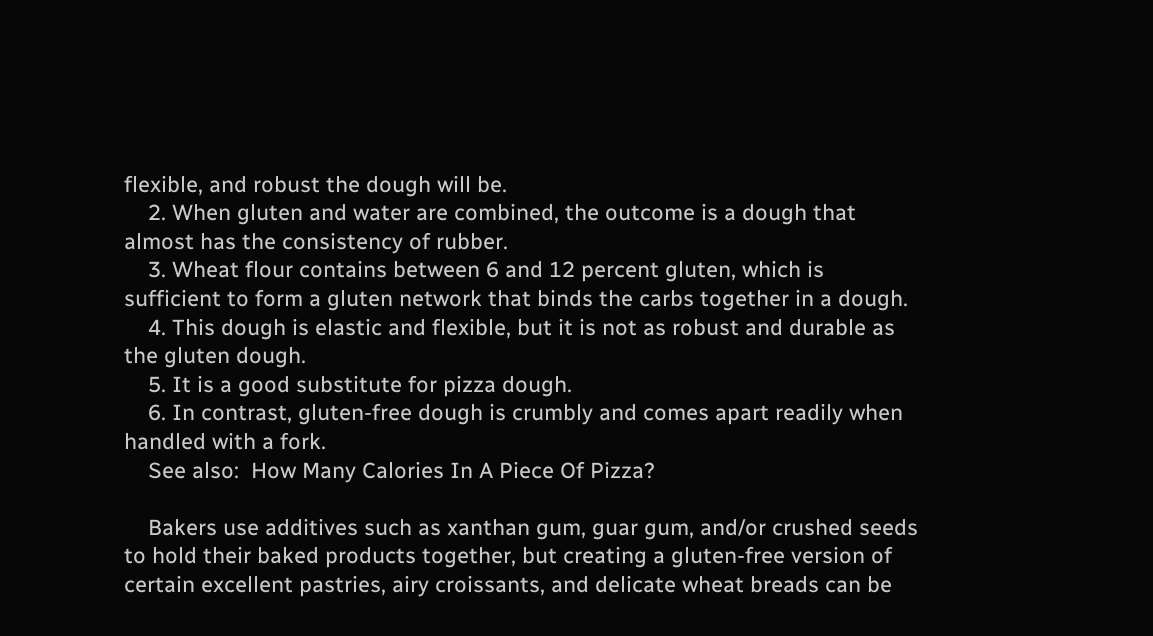flexible, and robust the dough will be.
    2. When gluten and water are combined, the outcome is a dough that almost has the consistency of rubber.
    3. Wheat flour contains between 6 and 12 percent gluten, which is sufficient to form a gluten network that binds the carbs together in a dough.
    4. This dough is elastic and flexible, but it is not as robust and durable as the gluten dough.
    5. It is a good substitute for pizza dough.
    6. In contrast, gluten-free dough is crumbly and comes apart readily when handled with a fork.
    See also:  How Many Calories In A Piece Of Pizza?

    Bakers use additives such as xanthan gum, guar gum, and/or crushed seeds to hold their baked products together, but creating a gluten-free version of certain excellent pastries, airy croissants, and delicate wheat breads can be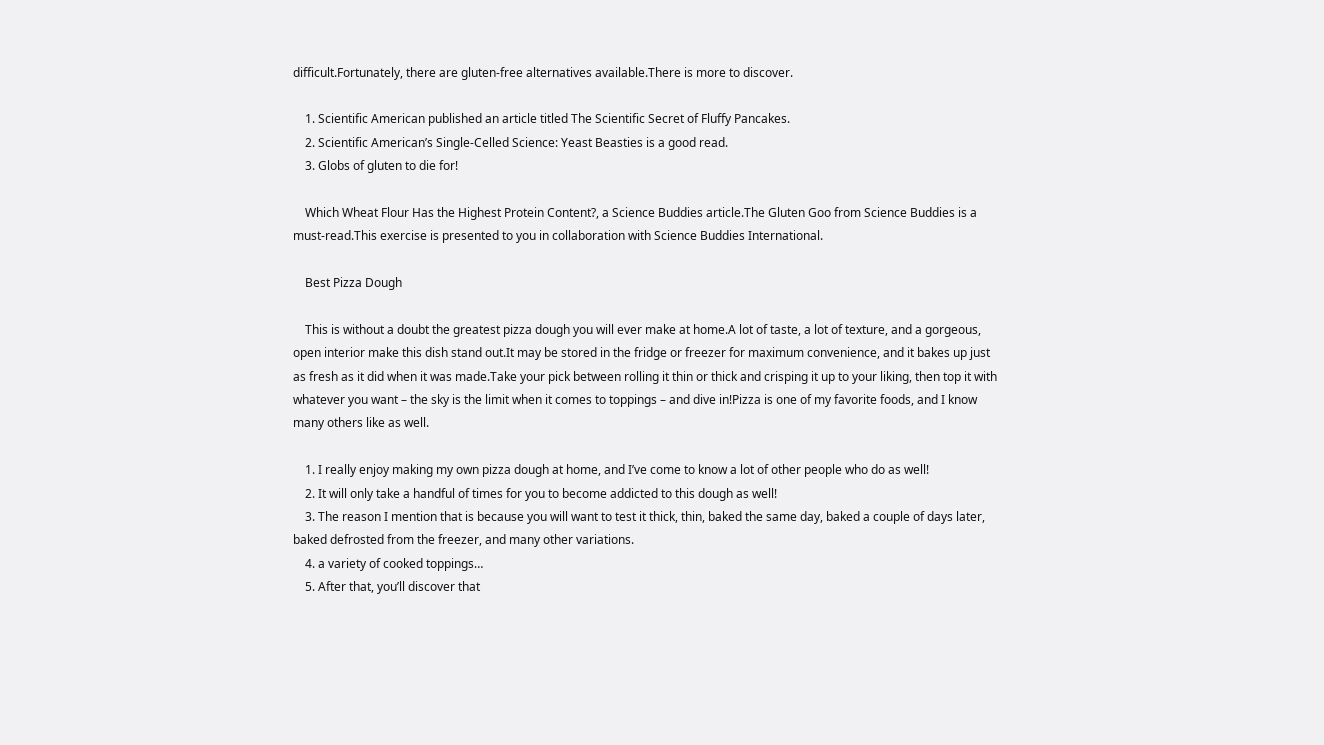difficult.Fortunately, there are gluten-free alternatives available.There is more to discover.

    1. Scientific American published an article titled The Scientific Secret of Fluffy Pancakes.
    2. Scientific American’s Single-Celled Science: Yeast Beasties is a good read.
    3. Globs of gluten to die for!

    Which Wheat Flour Has the Highest Protein Content?, a Science Buddies article.The Gluten Goo from Science Buddies is a must-read.This exercise is presented to you in collaboration with Science Buddies International.

    Best Pizza Dough

    This is without a doubt the greatest pizza dough you will ever make at home.A lot of taste, a lot of texture, and a gorgeous, open interior make this dish stand out.It may be stored in the fridge or freezer for maximum convenience, and it bakes up just as fresh as it did when it was made.Take your pick between rolling it thin or thick and crisping it up to your liking, then top it with whatever you want – the sky is the limit when it comes to toppings – and dive in!Pizza is one of my favorite foods, and I know many others like as well.

    1. I really enjoy making my own pizza dough at home, and I’ve come to know a lot of other people who do as well!
    2. It will only take a handful of times for you to become addicted to this dough as well!
    3. The reason I mention that is because you will want to test it thick, thin, baked the same day, baked a couple of days later, baked defrosted from the freezer, and many other variations.
    4. a variety of cooked toppings…
    5. After that, you’ll discover that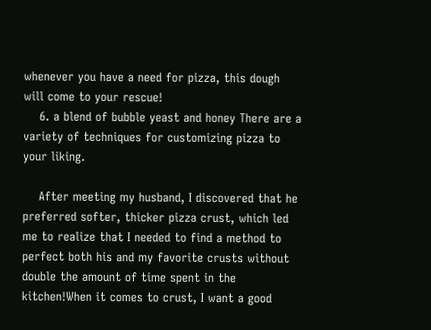whenever you have a need for pizza, this dough will come to your rescue!
    6. a blend of bubble yeast and honey There are a variety of techniques for customizing pizza to your liking.

    After meeting my husband, I discovered that he preferred softer, thicker pizza crust, which led me to realize that I needed to find a method to perfect both his and my favorite crusts without double the amount of time spent in the kitchen!When it comes to crust, I want a good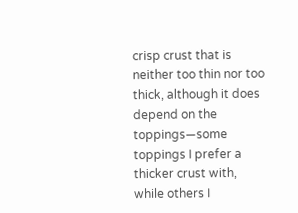crisp crust that is neither too thin nor too thick, although it does depend on the toppings—some toppings I prefer a thicker crust with, while others I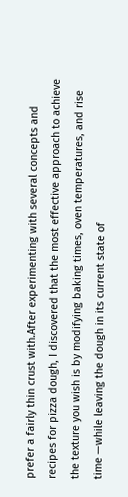prefer a fairly thin crust with.After experimenting with several concepts and recipes for pizza dough, I discovered that the most effective approach to achieve the texture you wish is by modifying baking times, oven temperatures, and rise time —while leaving the dough in its current state of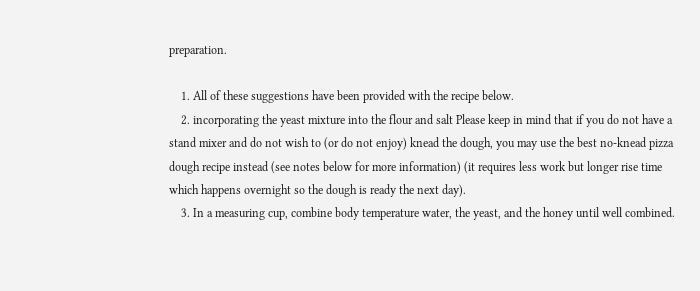preparation.

    1. All of these suggestions have been provided with the recipe below.
    2. incorporating the yeast mixture into the flour and salt Please keep in mind that if you do not have a stand mixer and do not wish to (or do not enjoy) knead the dough, you may use the best no-knead pizza dough recipe instead (see notes below for more information) (it requires less work but longer rise time which happens overnight so the dough is ready the next day).
    3. In a measuring cup, combine body temperature water, the yeast, and the honey until well combined.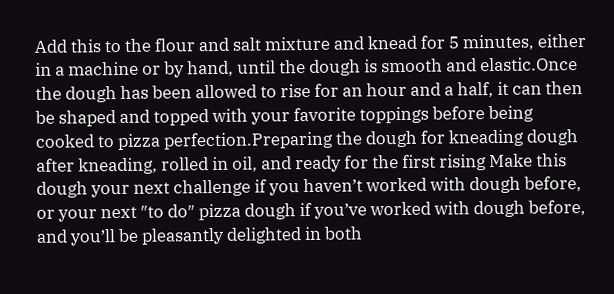Add this to the flour and salt mixture and knead for 5 minutes, either in a machine or by hand, until the dough is smooth and elastic.Once the dough has been allowed to rise for an hour and a half, it can then be shaped and topped with your favorite toppings before being cooked to pizza perfection.Preparing the dough for kneading dough after kneading, rolled in oil, and ready for the first rising Make this dough your next challenge if you haven’t worked with dough before, or your next ″to do″ pizza dough if you’ve worked with dough before, and you’ll be pleasantly delighted in both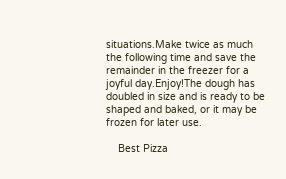situations.Make twice as much the following time and save the remainder in the freezer for a joyful day.Enjoy!The dough has doubled in size and is ready to be shaped and baked, or it may be frozen for later use.

    Best Pizza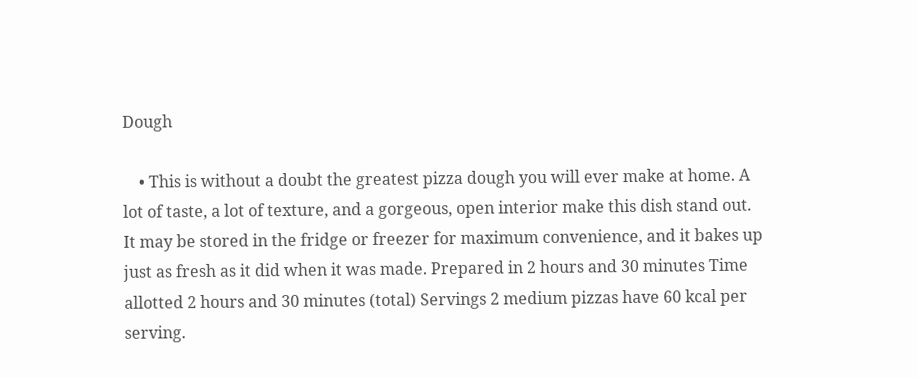Dough

    • This is without a doubt the greatest pizza dough you will ever make at home. A lot of taste, a lot of texture, and a gorgeous, open interior make this dish stand out. It may be stored in the fridge or freezer for maximum convenience, and it bakes up just as fresh as it did when it was made. Prepared in 2 hours and 30 minutes Time allotted 2 hours and 30 minutes (total) Servings 2 medium pizzas have 60 kcal per serving.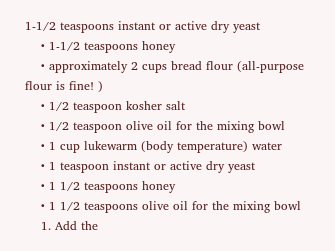1-1/2 teaspoons instant or active dry yeast
    • 1-1/2 teaspoons honey
    • approximately 2 cups bread flour (all-purpose flour is fine! )
    • 1/2 teaspoon kosher salt
    • 1/2 teaspoon olive oil for the mixing bowl
    • 1 cup lukewarm (body temperature) water
    • 1 teaspoon instant or active dry yeast
    • 1 1/2 teaspoons honey
    • 1 1/2 teaspoons olive oil for the mixing bowl
    1. Add the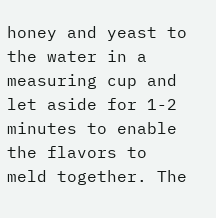honey and yeast to the water in a measuring cup and let aside for 1-2 minutes to enable the flavors to meld together. The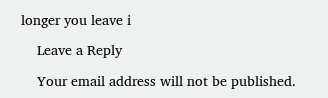longer you leave i

    Leave a Reply

    Your email address will not be published.